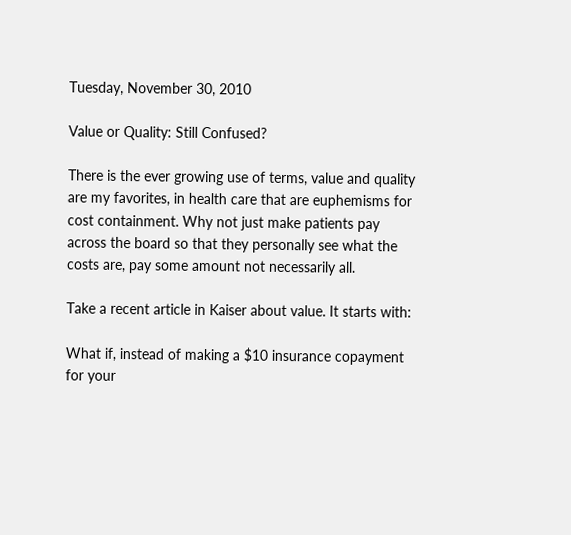Tuesday, November 30, 2010

Value or Quality: Still Confused?

There is the ever growing use of terms, value and quality are my favorites, in health care that are euphemisms for cost containment. Why not just make patients pay across the board so that they personally see what the costs are, pay some amount not necessarily all.

Take a recent article in Kaiser about value. It starts with:

What if, instead of making a $10 insurance copayment for your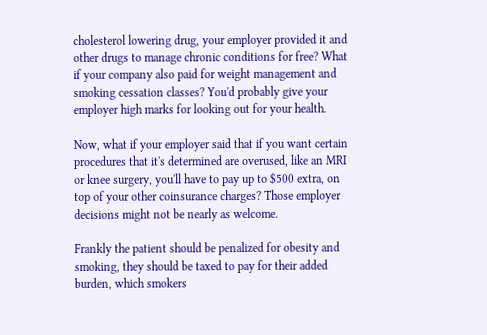cholesterol lowering drug, your employer provided it and other drugs to manage chronic conditions for free? What if your company also paid for weight management and smoking cessation classes? You'd probably give your employer high marks for looking out for your health.

Now, what if your employer said that if you want certain procedures that it's determined are overused, like an MRI or knee surgery, you'll have to pay up to $500 extra, on top of your other coinsurance charges? Those employer decisions might not be nearly as welcome.

Frankly the patient should be penalized for obesity and smoking, they should be taxed to pay for their added burden, which smokers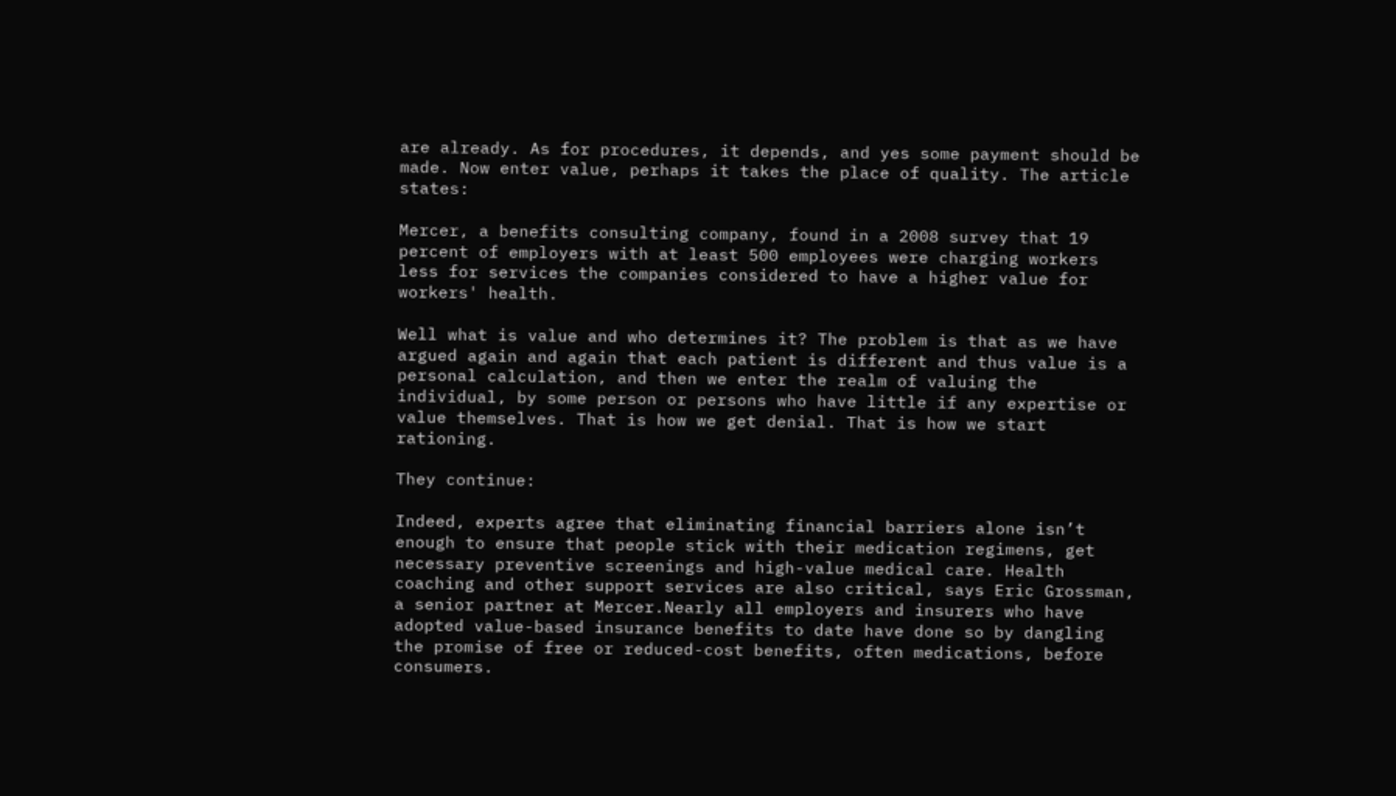are already. As for procedures, it depends, and yes some payment should be made. Now enter value, perhaps it takes the place of quality. The article states:

Mercer, a benefits consulting company, found in a 2008 survey that 19 percent of employers with at least 500 employees were charging workers less for services the companies considered to have a higher value for workers' health.

Well what is value and who determines it? The problem is that as we have argued again and again that each patient is different and thus value is a personal calculation, and then we enter the realm of valuing the individual, by some person or persons who have little if any expertise or value themselves. That is how we get denial. That is how we start rationing.

They continue:

Indeed, experts agree that eliminating financial barriers alone isn’t enough to ensure that people stick with their medication regimens, get necessary preventive screenings and high-value medical care. Health coaching and other support services are also critical, says Eric Grossman, a senior partner at Mercer.Nearly all employers and insurers who have adopted value-based insurance benefits to date have done so by dangling the promise of free or reduced-cost benefits, often medications, before consumers.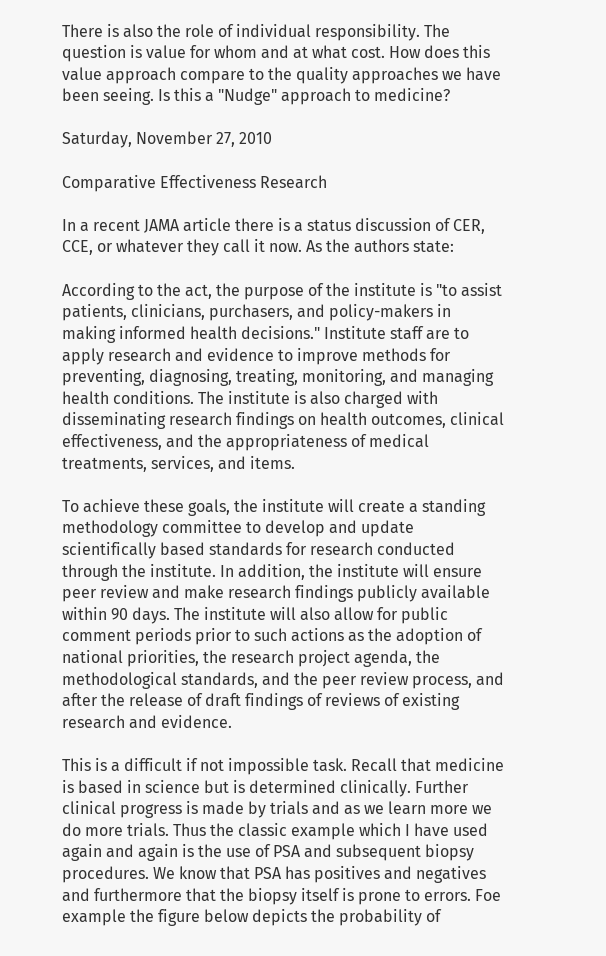There is also the role of individual responsibility. The question is value for whom and at what cost. How does this value approach compare to the quality approaches we have been seeing. Is this a "Nudge" approach to medicine?

Saturday, November 27, 2010

Comparative Effectiveness Research

In a recent JAMA article there is a status discussion of CER, CCE, or whatever they call it now. As the authors state:

According to the act, the purpose of the institute is "to assist patients, clinicians, purchasers, and policy-makers in making informed health decisions." Institute staff are to apply research and evidence to improve methods for preventing, diagnosing, treating, monitoring, and managing health conditions. The institute is also charged with disseminating research findings on health outcomes, clinical effectiveness, and the appropriateness of medical treatments, services, and items.

To achieve these goals, the institute will create a standing methodology committee to develop and update scientifically based standards for research conducted through the institute. In addition, the institute will ensure peer review and make research findings publicly available within 90 days. The institute will also allow for public comment periods prior to such actions as the adoption of national priorities, the research project agenda, the methodological standards, and the peer review process, and after the release of draft findings of reviews of existing research and evidence.

This is a difficult if not impossible task. Recall that medicine is based in science but is determined clinically. Further clinical progress is made by trials and as we learn more we do more trials. Thus the classic example which I have used again and again is the use of PSA and subsequent biopsy procedures. We know that PSA has positives and negatives and furthermore that the biopsy itself is prone to errors. Foe example the figure below depicts the probability of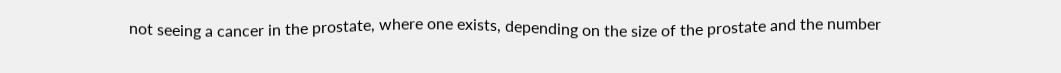not seeing a cancer in the prostate, where one exists, depending on the size of the prostate and the number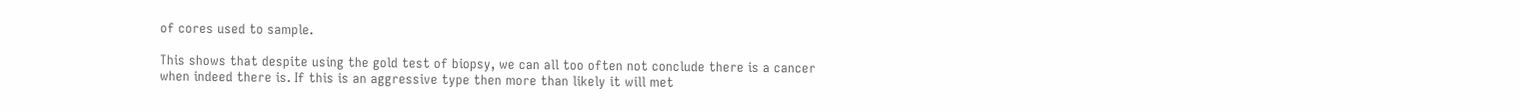of cores used to sample.

This shows that despite using the gold test of biopsy, we can all too often not conclude there is a cancer when indeed there is. If this is an aggressive type then more than likely it will met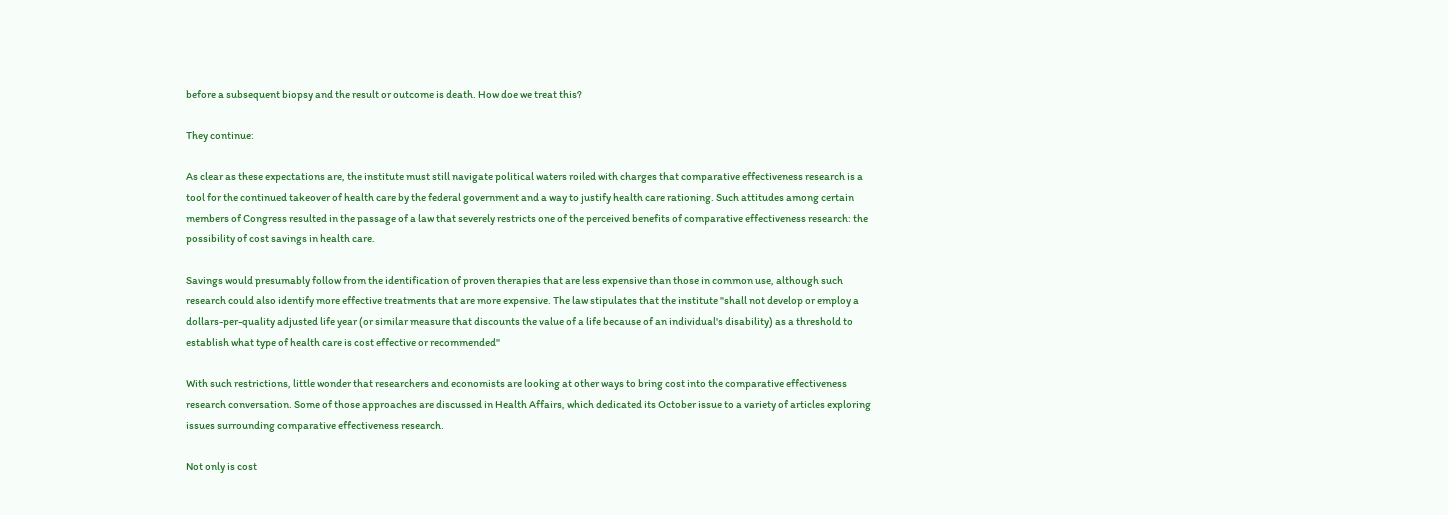before a subsequent biopsy and the result or outcome is death. How doe we treat this?

They continue:

As clear as these expectations are, the institute must still navigate political waters roiled with charges that comparative effectiveness research is a tool for the continued takeover of health care by the federal government and a way to justify health care rationing. Such attitudes among certain members of Congress resulted in the passage of a law that severely restricts one of the perceived benefits of comparative effectiveness research: the possibility of cost savings in health care.

Savings would presumably follow from the identification of proven therapies that are less expensive than those in common use, although such research could also identify more effective treatments that are more expensive. The law stipulates that the institute "shall not develop or employ a dollars-per-quality adjusted life year (or similar measure that discounts the value of a life because of an individual's disability) as a threshold to establish what type of health care is cost effective or recommended"

With such restrictions, little wonder that researchers and economists are looking at other ways to bring cost into the comparative effectiveness research conversation. Some of those approaches are discussed in Health Affairs, which dedicated its October issue to a variety of articles exploring issues surrounding comparative effectiveness research.

Not only is cost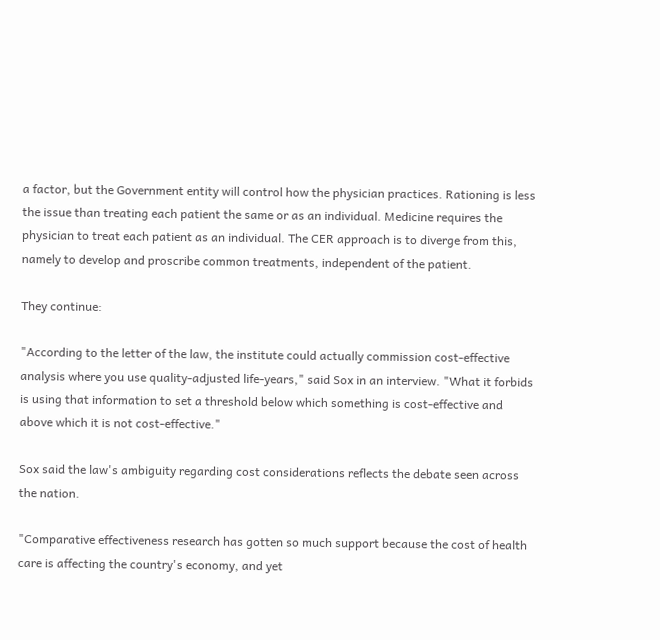a factor, but the Government entity will control how the physician practices. Rationing is less the issue than treating each patient the same or as an individual. Medicine requires the physician to treat each patient as an individual. The CER approach is to diverge from this, namely to develop and proscribe common treatments, independent of the patient.

They continue:

"According to the letter of the law, the institute could actually commission cost-effective analysis where you use quality-adjusted life-years," said Sox in an interview. "What it forbids is using that information to set a threshold below which something is cost-effective and above which it is not cost-effective."

Sox said the law's ambiguity regarding cost considerations reflects the debate seen across the nation.

"Comparative effectiveness research has gotten so much support because the cost of health care is affecting the country's economy, and yet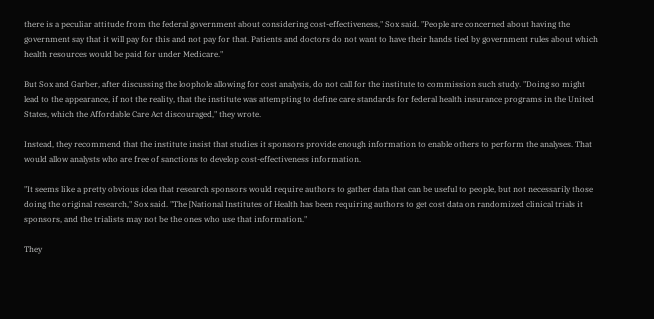there is a peculiar attitude from the federal government about considering cost-effectiveness," Sox said. "People are concerned about having the government say that it will pay for this and not pay for that. Patients and doctors do not want to have their hands tied by government rules about which health resources would be paid for under Medicare."

But Sox and Garber, after discussing the loophole allowing for cost analysis, do not call for the institute to commission such study. "Doing so might lead to the appearance, if not the reality, that the institute was attempting to define care standards for federal health insurance programs in the United States, which the Affordable Care Act discouraged," they wrote.

Instead, they recommend that the institute insist that studies it sponsors provide enough information to enable others to perform the analyses. That would allow analysts who are free of sanctions to develop cost-effectiveness information.

"It seems like a pretty obvious idea that research sponsors would require authors to gather data that can be useful to people, but not necessarily those doing the original research," Sox said. "The [National Institutes of Health has been requiring authors to get cost data on randomized clinical trials it sponsors, and the trialists may not be the ones who use that information."

They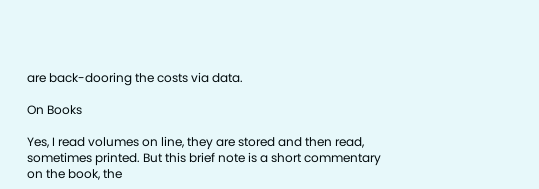are back-dooring the costs via data.

On Books

Yes, I read volumes on line, they are stored and then read, sometimes printed. But this brief note is a short commentary on the book, the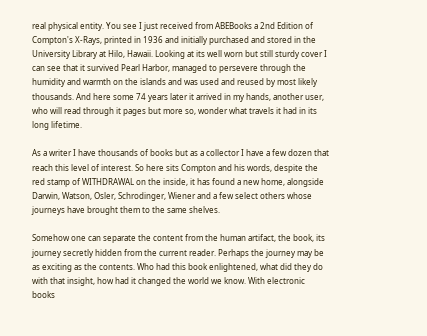real physical entity. You see I just received from ABEBooks a 2nd Edition of Compton's X-Rays, printed in 1936 and initially purchased and stored in the University Library at Hilo, Hawaii. Looking at its well worn but still sturdy cover I can see that it survived Pearl Harbor, managed to persevere through the humidity and warmth on the islands and was used and reused by most likely thousands. And here some 74 years later it arrived in my hands, another user, who will read through it pages but more so, wonder what travels it had in its long lifetime.

As a writer I have thousands of books but as a collector I have a few dozen that reach this level of interest. So here sits Compton and his words, despite the red stamp of WITHDRAWAL on the inside, it has found a new home, alongside Darwin, Watson, Osler, Schrodinger, Wiener and a few select others whose journeys have brought them to the same shelves.

Somehow one can separate the content from the human artifact, the book, its journey secretly hidden from the current reader. Perhaps the journey may be as exciting as the contents. Who had this book enlightened, what did they do with that insight, how had it changed the world we know. With electronic books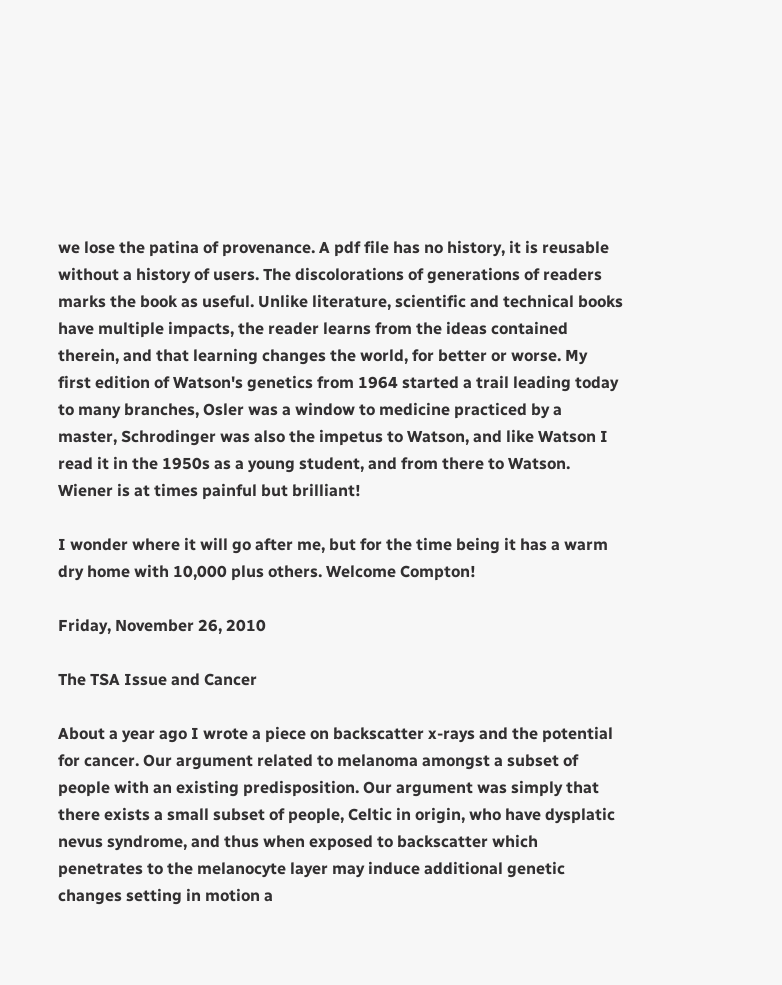we lose the patina of provenance. A pdf file has no history, it is reusable without a history of users. The discolorations of generations of readers marks the book as useful. Unlike literature, scientific and technical books have multiple impacts, the reader learns from the ideas contained therein, and that learning changes the world, for better or worse. My first edition of Watson's genetics from 1964 started a trail leading today to many branches, Osler was a window to medicine practiced by a master, Schrodinger was also the impetus to Watson, and like Watson I read it in the 1950s as a young student, and from there to Watson. Wiener is at times painful but brilliant!

I wonder where it will go after me, but for the time being it has a warm dry home with 10,000 plus others. Welcome Compton!

Friday, November 26, 2010

The TSA Issue and Cancer

About a year ago I wrote a piece on backscatter x-rays and the potential for cancer. Our argument related to melanoma amongst a subset of people with an existing predisposition. Our argument was simply that there exists a small subset of people, Celtic in origin, who have dysplatic nevus syndrome, and thus when exposed to backscatter which penetrates to the melanocyte layer may induce additional genetic changes setting in motion a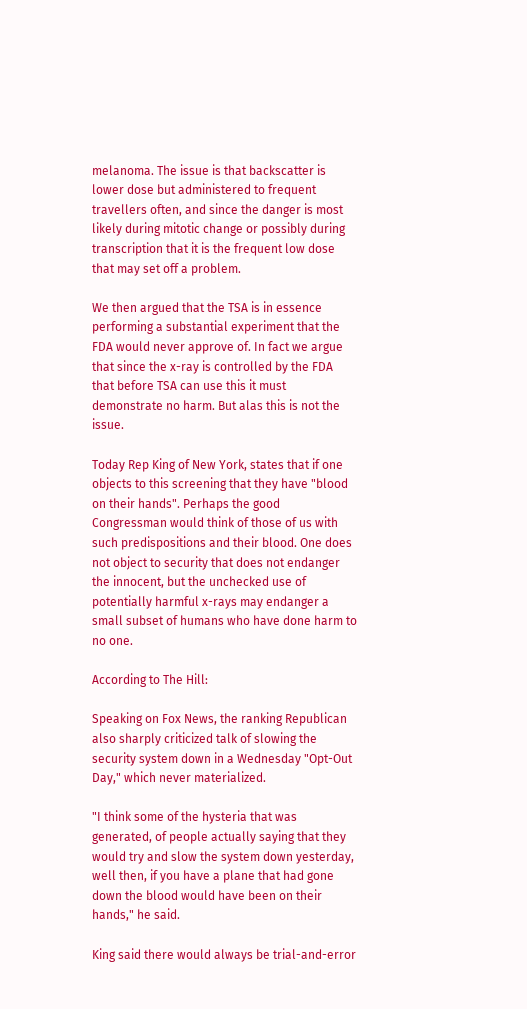melanoma. The issue is that backscatter is lower dose but administered to frequent travellers often, and since the danger is most likely during mitotic change or possibly during transcription that it is the frequent low dose that may set off a problem.

We then argued that the TSA is in essence performing a substantial experiment that the FDA would never approve of. In fact we argue that since the x-ray is controlled by the FDA that before TSA can use this it must demonstrate no harm. But alas this is not the issue.

Today Rep King of New York, states that if one objects to this screening that they have "blood on their hands". Perhaps the good Congressman would think of those of us with such predispositions and their blood. One does not object to security that does not endanger the innocent, but the unchecked use of potentially harmful x-rays may endanger a small subset of humans who have done harm to no one.

According to The Hill:

Speaking on Fox News, the ranking Republican also sharply criticized talk of slowing the security system down in a Wednesday "Opt-Out Day," which never materialized.

"I think some of the hysteria that was generated, of people actually saying that they would try and slow the system down yesterday, well then, if you have a plane that had gone down the blood would have been on their hands," he said.

King said there would always be trial-and-error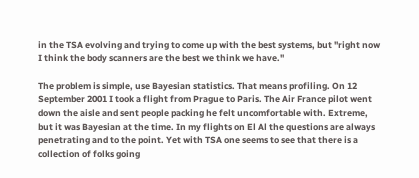in the TSA evolving and trying to come up with the best systems, but "right now I think the body scanners are the best we think we have."

The problem is simple, use Bayesian statistics. That means profiling. On 12 September 2001 I took a flight from Prague to Paris. The Air France pilot went down the aisle and sent people packing he felt uncomfortable with. Extreme, but it was Bayesian at the time. In my flights on El Al the questions are always penetrating and to the point. Yet with TSA one seems to see that there is a collection of folks going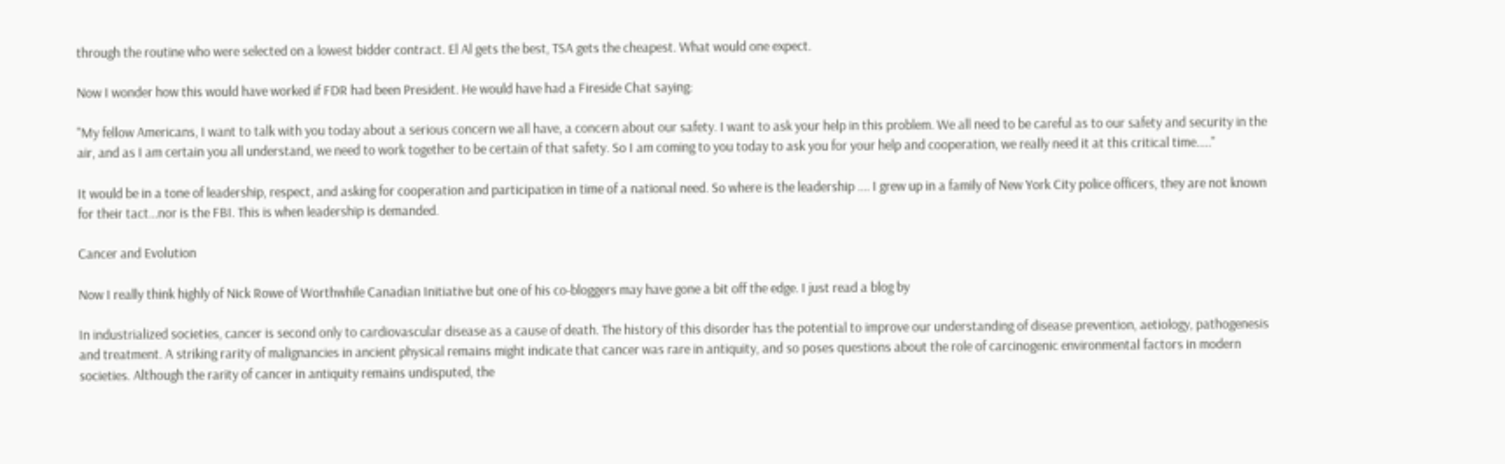through the routine who were selected on a lowest bidder contract. El Al gets the best, TSA gets the cheapest. What would one expect.

Now I wonder how this would have worked if FDR had been President. He would have had a Fireside Chat saying:

"My fellow Americans, I want to talk with you today about a serious concern we all have, a concern about our safety. I want to ask your help in this problem. We all need to be careful as to our safety and security in the air, and as I am certain you all understand, we need to work together to be certain of that safety. So I am coming to you today to ask you for your help and cooperation, we really need it at this critical time....."

It would be in a tone of leadership, respect, and asking for cooperation and participation in time of a national need. So where is the leadership .... I grew up in a family of New York City police officers, they are not known for their tact...nor is the FBI. This is when leadership is demanded.

Cancer and Evolution

Now I really think highly of Nick Rowe of Worthwhile Canadian Initiative but one of his co-bloggers may have gone a bit off the edge. I just read a blog by

In industrialized societies, cancer is second only to cardiovascular disease as a cause of death. The history of this disorder has the potential to improve our understanding of disease prevention, aetiology, pathogenesis and treatment. A striking rarity of malignancies in ancient physical remains might indicate that cancer was rare in antiquity, and so poses questions about the role of carcinogenic environmental factors in modern societies. Although the rarity of cancer in antiquity remains undisputed, the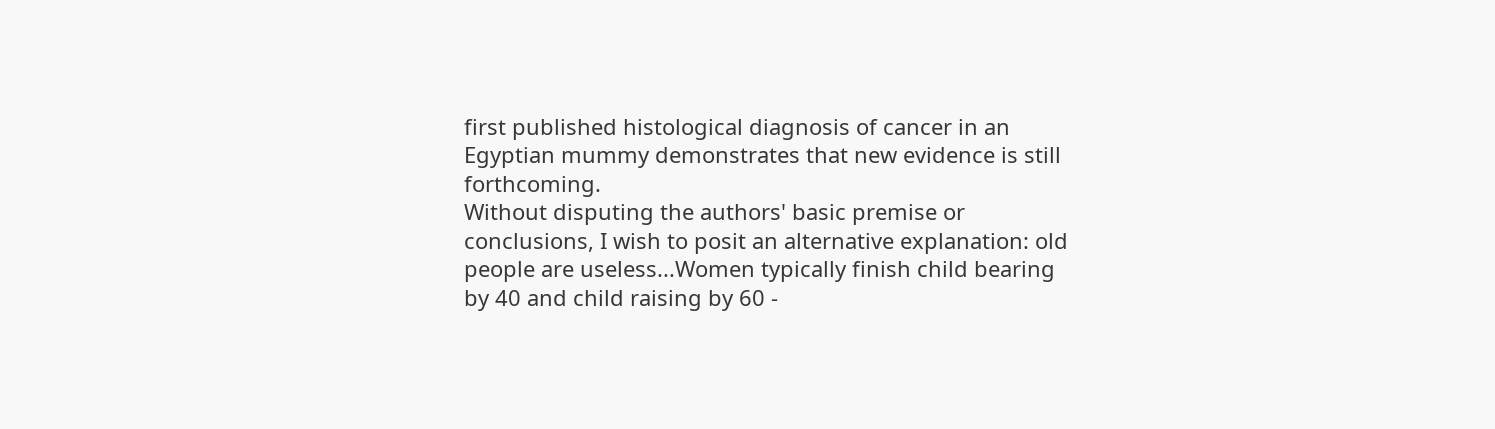first published histological diagnosis of cancer in an Egyptian mummy demonstrates that new evidence is still forthcoming.
Without disputing the authors' basic premise or conclusions, I wish to posit an alternative explanation: old people are useless...Women typically finish child bearing by 40 and child raising by 60 -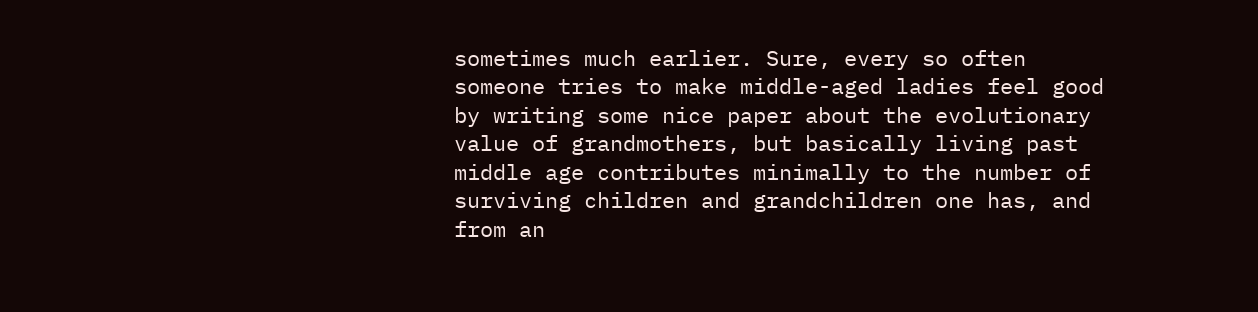sometimes much earlier. Sure, every so often someone tries to make middle-aged ladies feel good by writing some nice paper about the evolutionary value of grandmothers, but basically living past middle age contributes minimally to the number of surviving children and grandchildren one has, and from an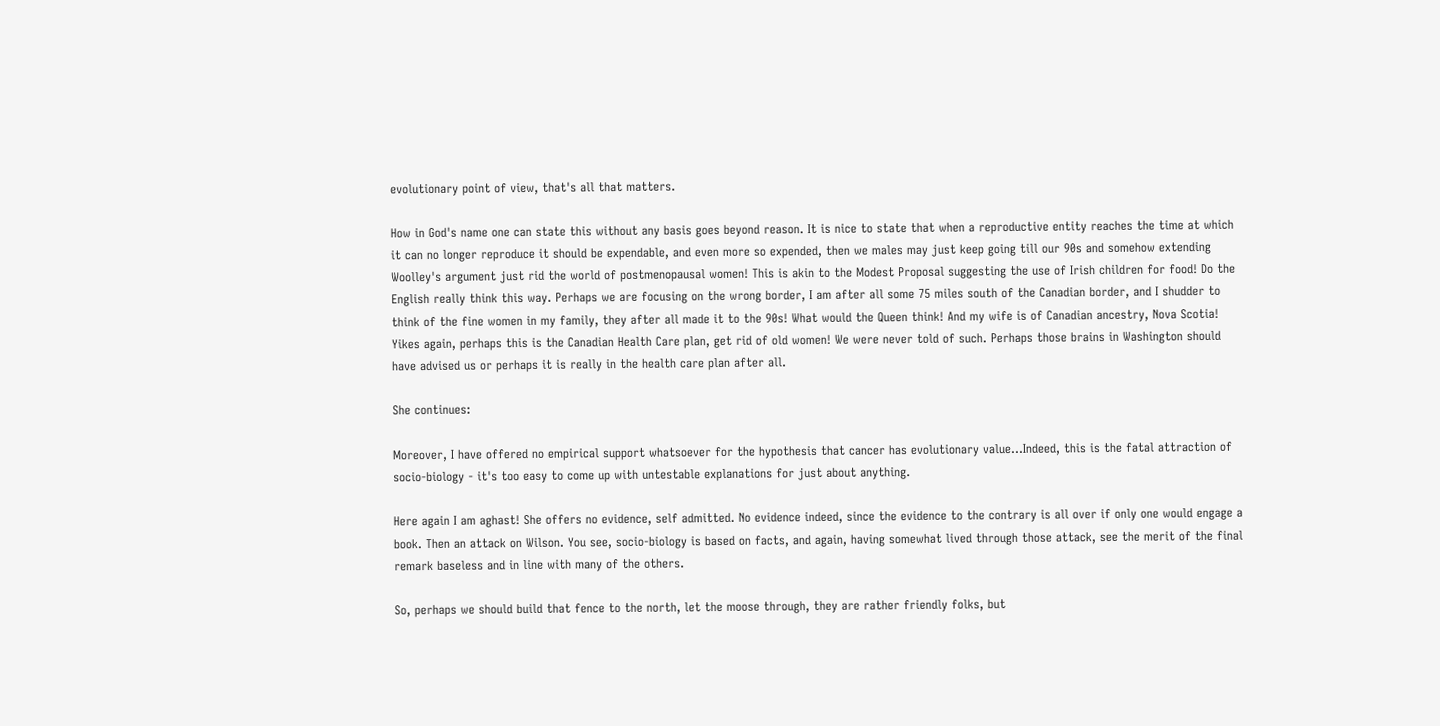evolutionary point of view, that's all that matters.

How in God's name one can state this without any basis goes beyond reason. It is nice to state that when a reproductive entity reaches the time at which it can no longer reproduce it should be expendable, and even more so expended, then we males may just keep going till our 90s and somehow extending Woolley's argument just rid the world of postmenopausal women! This is akin to the Modest Proposal suggesting the use of Irish children for food! Do the English really think this way. Perhaps we are focusing on the wrong border, I am after all some 75 miles south of the Canadian border, and I shudder to think of the fine women in my family, they after all made it to the 90s! What would the Queen think! And my wife is of Canadian ancestry, Nova Scotia! Yikes again, perhaps this is the Canadian Health Care plan, get rid of old women! We were never told of such. Perhaps those brains in Washington should have advised us or perhaps it is really in the health care plan after all.

She continues:

Moreover, I have offered no empirical support whatsoever for the hypothesis that cancer has evolutionary value...Indeed, this is the fatal attraction of socio-biology - it's too easy to come up with untestable explanations for just about anything.

Here again I am aghast! She offers no evidence, self admitted. No evidence indeed, since the evidence to the contrary is all over if only one would engage a book. Then an attack on Wilson. You see, socio-biology is based on facts, and again, having somewhat lived through those attack, see the merit of the final remark baseless and in line with many of the others.

So, perhaps we should build that fence to the north, let the moose through, they are rather friendly folks, but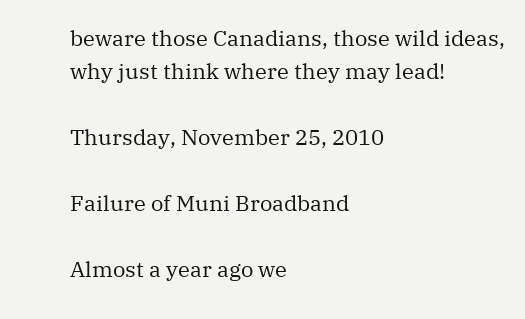beware those Canadians, those wild ideas, why just think where they may lead!

Thursday, November 25, 2010

Failure of Muni Broadband

Almost a year ago we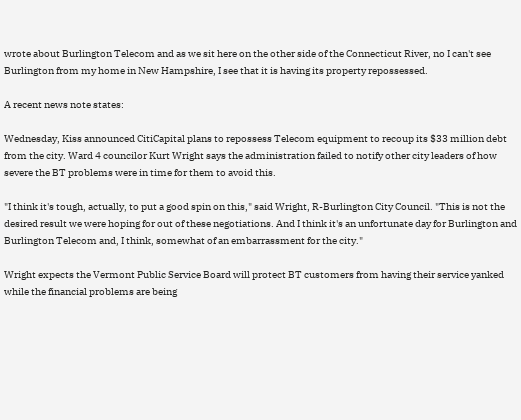wrote about Burlington Telecom and as we sit here on the other side of the Connecticut River, no I can't see Burlington from my home in New Hampshire, I see that it is having its property repossessed.

A recent news note states:

Wednesday, Kiss announced CitiCapital plans to repossess Telecom equipment to recoup its $33 million debt from the city. Ward 4 councilor Kurt Wright says the administration failed to notify other city leaders of how severe the BT problems were in time for them to avoid this.

"I think it's tough, actually, to put a good spin on this," said Wright, R-Burlington City Council. "This is not the desired result we were hoping for out of these negotiations. And I think it's an unfortunate day for Burlington and Burlington Telecom and, I think, somewhat of an embarrassment for the city."

Wright expects the Vermont Public Service Board will protect BT customers from having their service yanked while the financial problems are being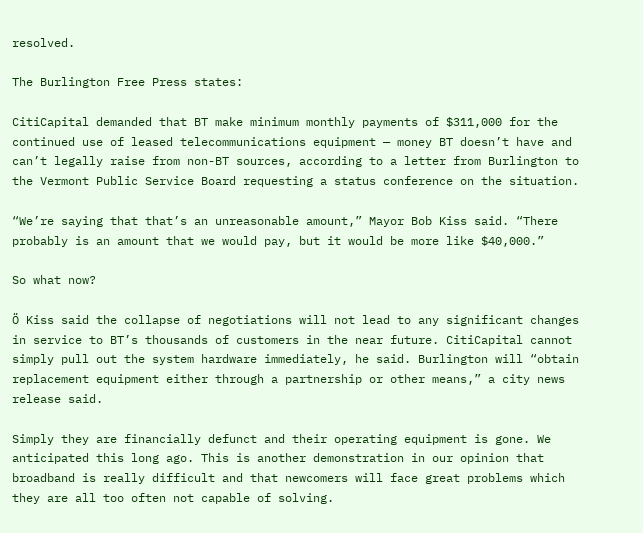resolved.

The Burlington Free Press states:

CitiCapital demanded that BT make minimum monthly payments of $311,000 for the continued use of leased telecommunications equipment — money BT doesn’t have and can’t legally raise from non-BT sources, according to a letter from Burlington to the Vermont Public Service Board requesting a status conference on the situation.

“We’re saying that that’s an unreasonable amount,” Mayor Bob Kiss said. “There probably is an amount that we would pay, but it would be more like $40,000.”

So what now?

Ö Kiss said the collapse of negotiations will not lead to any significant changes in service to BT’s thousands of customers in the near future. CitiCapital cannot simply pull out the system hardware immediately, he said. Burlington will “obtain replacement equipment either through a partnership or other means,” a city news release said.

Simply they are financially defunct and their operating equipment is gone. We anticipated this long ago. This is another demonstration in our opinion that broadband is really difficult and that newcomers will face great problems which they are all too often not capable of solving.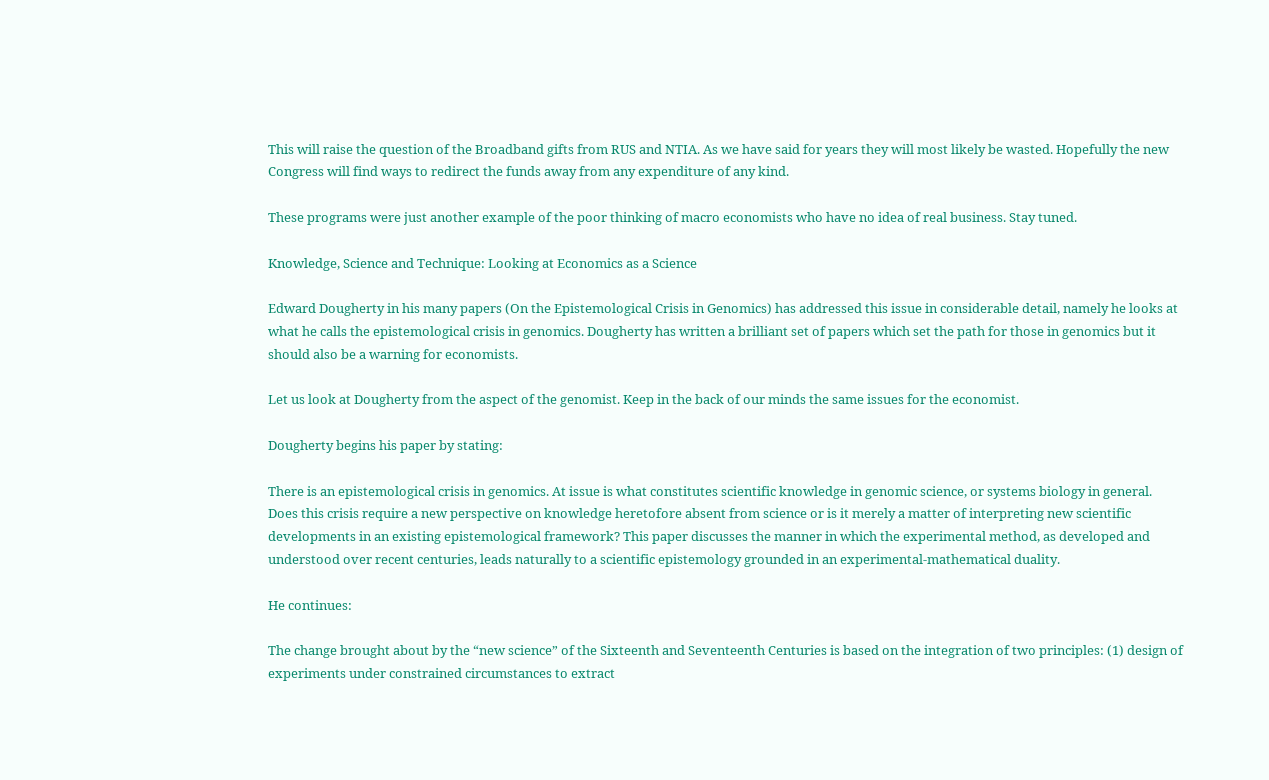This will raise the question of the Broadband gifts from RUS and NTIA. As we have said for years they will most likely be wasted. Hopefully the new Congress will find ways to redirect the funds away from any expenditure of any kind.

These programs were just another example of the poor thinking of macro economists who have no idea of real business. Stay tuned.

Knowledge, Science and Technique: Looking at Economics as a Science

Edward Dougherty in his many papers (On the Epistemological Crisis in Genomics) has addressed this issue in considerable detail, namely he looks at what he calls the epistemological crisis in genomics. Dougherty has written a brilliant set of papers which set the path for those in genomics but it should also be a warning for economists.

Let us look at Dougherty from the aspect of the genomist. Keep in the back of our minds the same issues for the economist.

Dougherty begins his paper by stating:

There is an epistemological crisis in genomics. At issue is what constitutes scientific knowledge in genomic science, or systems biology in general. Does this crisis require a new perspective on knowledge heretofore absent from science or is it merely a matter of interpreting new scientific developments in an existing epistemological framework? This paper discusses the manner in which the experimental method, as developed and understood over recent centuries, leads naturally to a scientific epistemology grounded in an experimental-mathematical duality.

He continues:

The change brought about by the “new science” of the Sixteenth and Seventeenth Centuries is based on the integration of two principles: (1) design of experiments under constrained circumstances to extract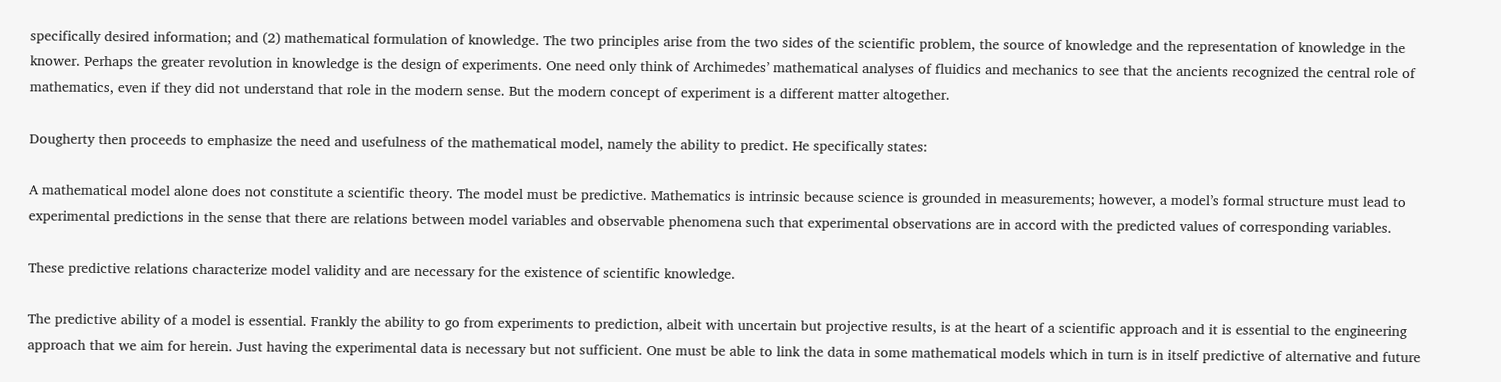specifically desired information; and (2) mathematical formulation of knowledge. The two principles arise from the two sides of the scientific problem, the source of knowledge and the representation of knowledge in the knower. Perhaps the greater revolution in knowledge is the design of experiments. One need only think of Archimedes’ mathematical analyses of fluidics and mechanics to see that the ancients recognized the central role of mathematics, even if they did not understand that role in the modern sense. But the modern concept of experiment is a different matter altogether.

Dougherty then proceeds to emphasize the need and usefulness of the mathematical model, namely the ability to predict. He specifically states:

A mathematical model alone does not constitute a scientific theory. The model must be predictive. Mathematics is intrinsic because science is grounded in measurements; however, a model’s formal structure must lead to experimental predictions in the sense that there are relations between model variables and observable phenomena such that experimental observations are in accord with the predicted values of corresponding variables.

These predictive relations characterize model validity and are necessary for the existence of scientific knowledge.

The predictive ability of a model is essential. Frankly the ability to go from experiments to prediction, albeit with uncertain but projective results, is at the heart of a scientific approach and it is essential to the engineering approach that we aim for herein. Just having the experimental data is necessary but not sufficient. One must be able to link the data in some mathematical models which in turn is in itself predictive of alternative and future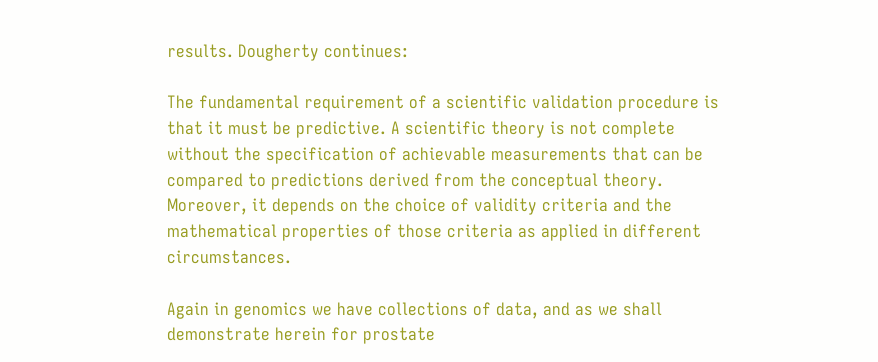results. Dougherty continues:

The fundamental requirement of a scientific validation procedure is that it must be predictive. A scientific theory is not complete without the specification of achievable measurements that can be compared to predictions derived from the conceptual theory. Moreover, it depends on the choice of validity criteria and the mathematical properties of those criteria as applied in different circumstances.

Again in genomics we have collections of data, and as we shall demonstrate herein for prostate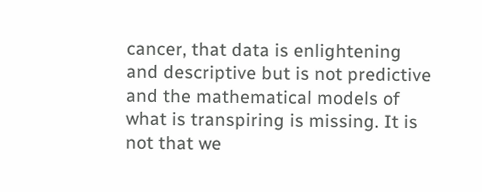cancer, that data is enlightening and descriptive but is not predictive and the mathematical models of what is transpiring is missing. It is not that we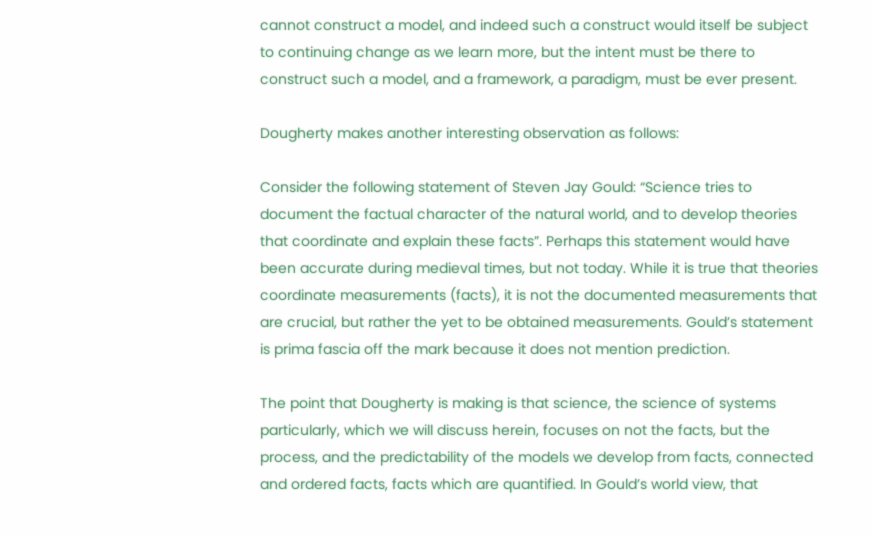cannot construct a model, and indeed such a construct would itself be subject to continuing change as we learn more, but the intent must be there to construct such a model, and a framework, a paradigm, must be ever present.

Dougherty makes another interesting observation as follows:

Consider the following statement of Steven Jay Gould: “Science tries to document the factual character of the natural world, and to develop theories that coordinate and explain these facts”. Perhaps this statement would have been accurate during medieval times, but not today. While it is true that theories coordinate measurements (facts), it is not the documented measurements that are crucial, but rather the yet to be obtained measurements. Gould’s statement is prima fascia off the mark because it does not mention prediction.

The point that Dougherty is making is that science, the science of systems particularly, which we will discuss herein, focuses on not the facts, but the process, and the predictability of the models we develop from facts, connected and ordered facts, facts which are quantified. In Gould’s world view, that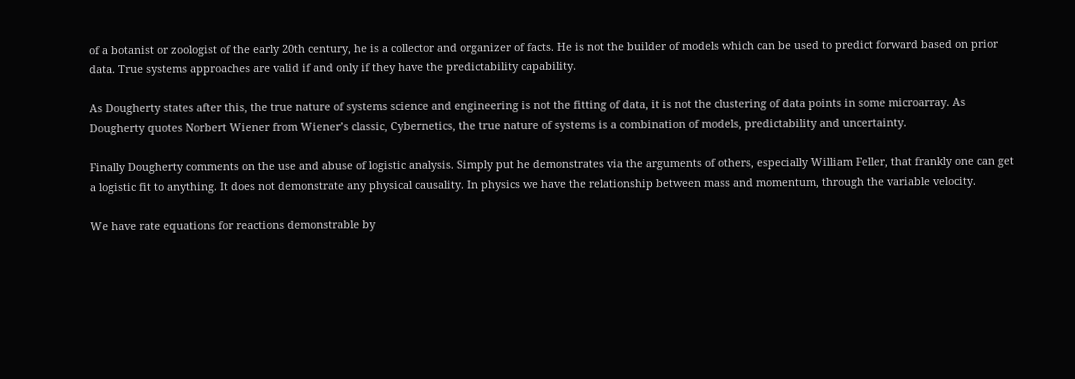of a botanist or zoologist of the early 20th century, he is a collector and organizer of facts. He is not the builder of models which can be used to predict forward based on prior data. True systems approaches are valid if and only if they have the predictability capability.

As Dougherty states after this, the true nature of systems science and engineering is not the fitting of data, it is not the clustering of data points in some microarray. As Dougherty quotes Norbert Wiener from Wiener’s classic, Cybernetics, the true nature of systems is a combination of models, predictability and uncertainty.

Finally Dougherty comments on the use and abuse of logistic analysis. Simply put he demonstrates via the arguments of others, especially William Feller, that frankly one can get a logistic fit to anything. It does not demonstrate any physical causality. In physics we have the relationship between mass and momentum, through the variable velocity.

We have rate equations for reactions demonstrable by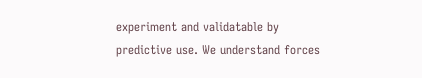experiment and validatable by predictive use. We understand forces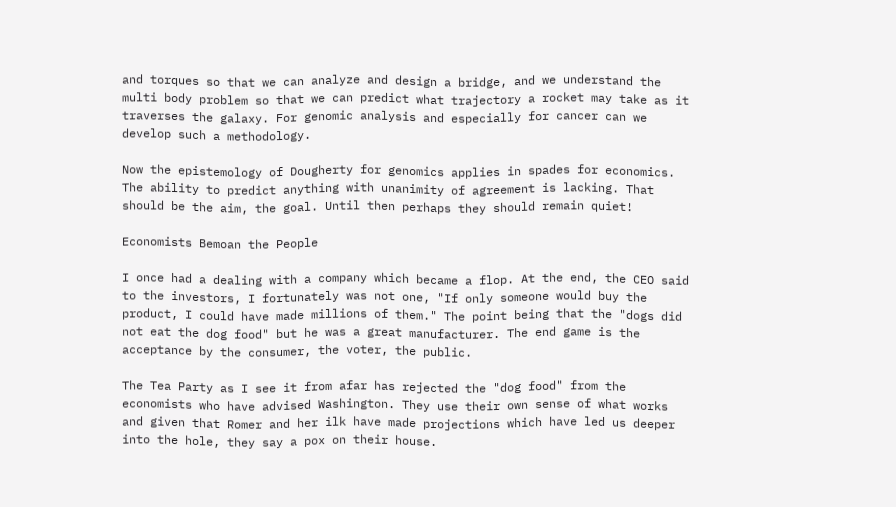and torques so that we can analyze and design a bridge, and we understand the multi body problem so that we can predict what trajectory a rocket may take as it traverses the galaxy. For genomic analysis and especially for cancer can we develop such a methodology.

Now the epistemology of Dougherty for genomics applies in spades for economics. The ability to predict anything with unanimity of agreement is lacking. That should be the aim, the goal. Until then perhaps they should remain quiet!

Economists Bemoan the People

I once had a dealing with a company which became a flop. At the end, the CEO said to the investors, I fortunately was not one, "If only someone would buy the product, I could have made millions of them." The point being that the "dogs did not eat the dog food" but he was a great manufacturer. The end game is the acceptance by the consumer, the voter, the public.

The Tea Party as I see it from afar has rejected the "dog food" from the economists who have advised Washington. They use their own sense of what works and given that Romer and her ilk have made projections which have led us deeper into the hole, they say a pox on their house.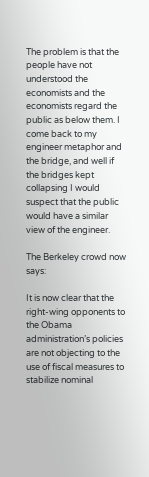The problem is that the people have not understood the economists and the economists regard the public as below them. I come back to my engineer metaphor and the bridge, and well if the bridges kept collapsing I would suspect that the public would have a similar view of the engineer.

The Berkeley crowd now says:

It is now clear that the right-wing opponents to the Obama administration’s policies are not objecting to the use of fiscal measures to stabilize nominal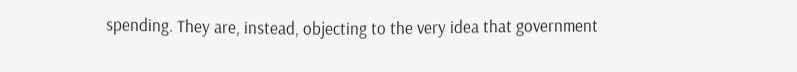spending. They are, instead, objecting to the very idea that government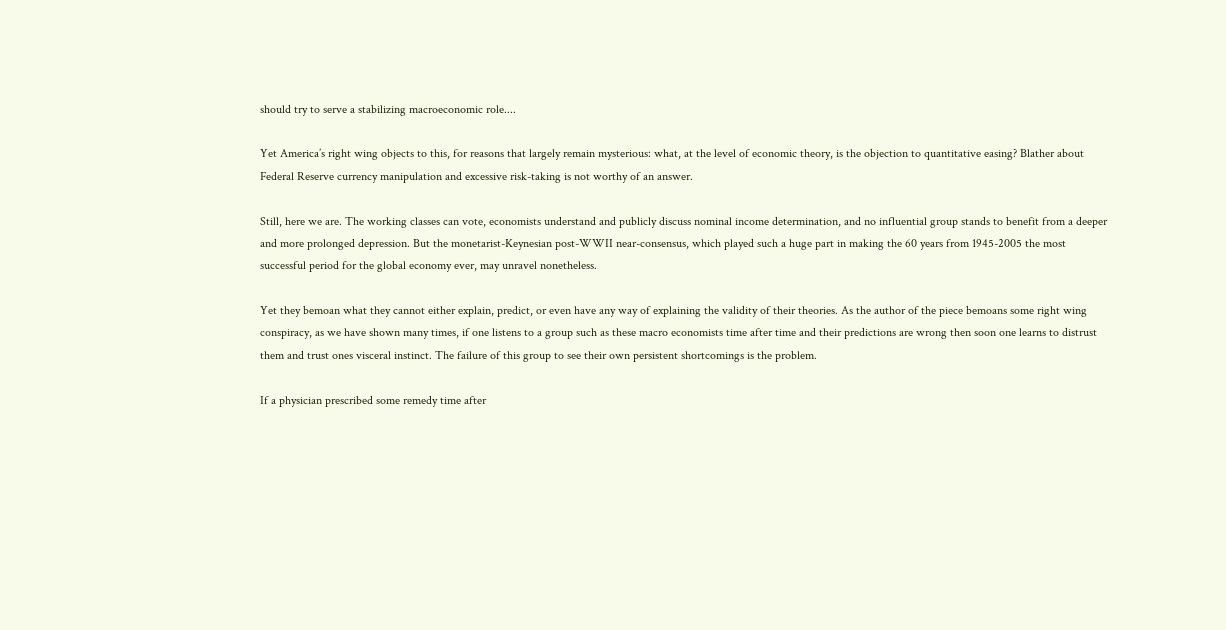should try to serve a stabilizing macroeconomic role....

Yet America’s right wing objects to this, for reasons that largely remain mysterious: what, at the level of economic theory, is the objection to quantitative easing? Blather about Federal Reserve currency manipulation and excessive risk-taking is not worthy of an answer.

Still, here we are. The working classes can vote, economists understand and publicly discuss nominal income determination, and no influential group stands to benefit from a deeper and more prolonged depression. But the monetarist-Keynesian post-WWII near-consensus, which played such a huge part in making the 60 years from 1945-2005 the most successful period for the global economy ever, may unravel nonetheless.

Yet they bemoan what they cannot either explain, predict, or even have any way of explaining the validity of their theories. As the author of the piece bemoans some right wing conspiracy, as we have shown many times, if one listens to a group such as these macro economists time after time and their predictions are wrong then soon one learns to distrust them and trust ones visceral instinct. The failure of this group to see their own persistent shortcomings is the problem.

If a physician prescribed some remedy time after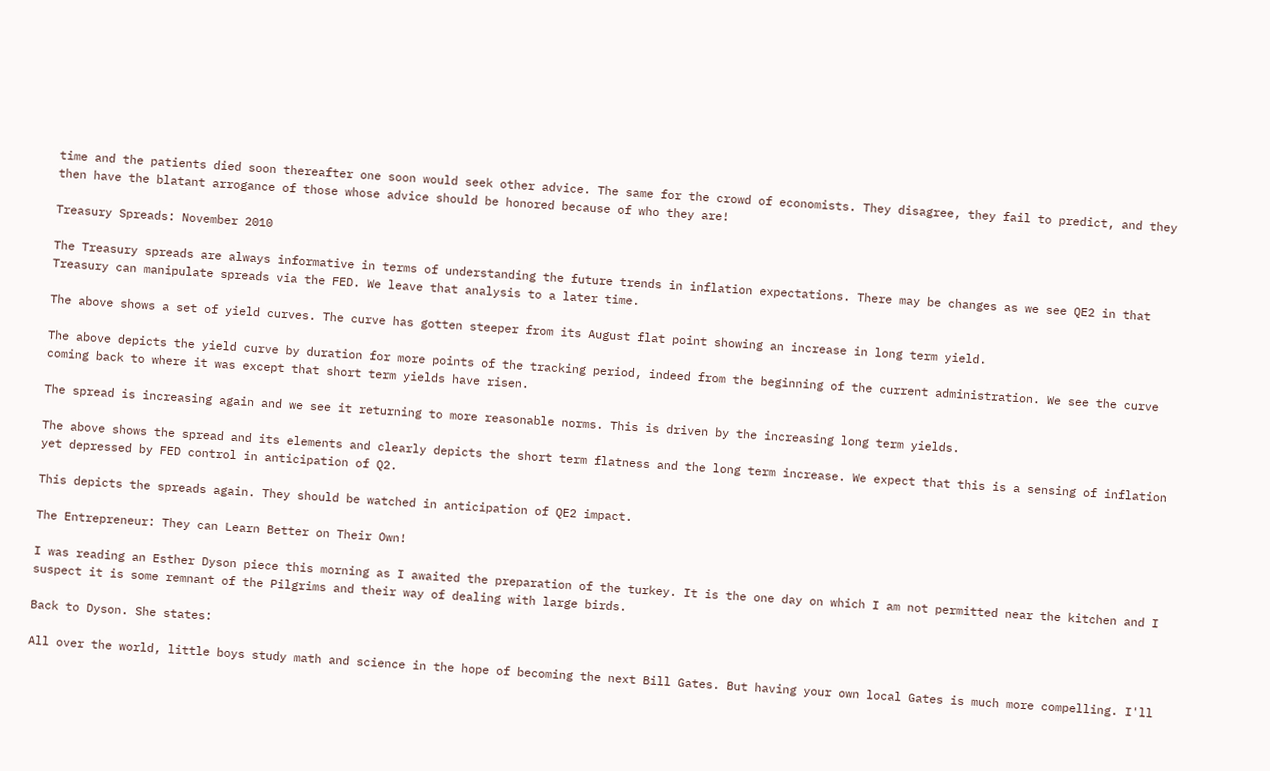time and the patients died soon thereafter one soon would seek other advice. The same for the crowd of economists. They disagree, they fail to predict, and they then have the blatant arrogance of those whose advice should be honored because of who they are!

Treasury Spreads: November 2010

The Treasury spreads are always informative in terms of understanding the future trends in inflation expectations. There may be changes as we see QE2 in that Treasury can manipulate spreads via the FED. We leave that analysis to a later time.

The above shows a set of yield curves. The curve has gotten steeper from its August flat point showing an increase in long term yield.

The above depicts the yield curve by duration for more points of the tracking period, indeed from the beginning of the current administration. We see the curve coming back to where it was except that short term yields have risen.

The spread is increasing again and we see it returning to more reasonable norms. This is driven by the increasing long term yields.

The above shows the spread and its elements and clearly depicts the short term flatness and the long term increase. We expect that this is a sensing of inflation yet depressed by FED control in anticipation of Q2.

This depicts the spreads again. They should be watched in anticipation of QE2 impact.

The Entrepreneur: They can Learn Better on Their Own!

I was reading an Esther Dyson piece this morning as I awaited the preparation of the turkey. It is the one day on which I am not permitted near the kitchen and I suspect it is some remnant of the Pilgrims and their way of dealing with large birds.

Back to Dyson. She states:

All over the world, little boys study math and science in the hope of becoming the next Bill Gates. But having your own local Gates is much more compelling. I'll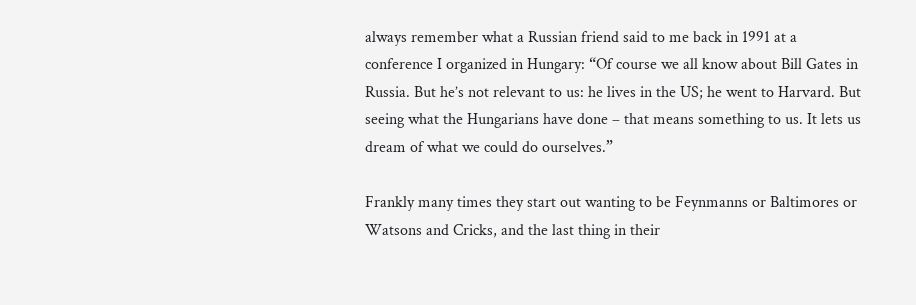always remember what a Russian friend said to me back in 1991 at a conference I organized in Hungary: “Of course we all know about Bill Gates in Russia. But he’s not relevant to us: he lives in the US; he went to Harvard. But seeing what the Hungarians have done – that means something to us. It lets us dream of what we could do ourselves.”

Frankly many times they start out wanting to be Feynmanns or Baltimores or Watsons and Cricks, and the last thing in their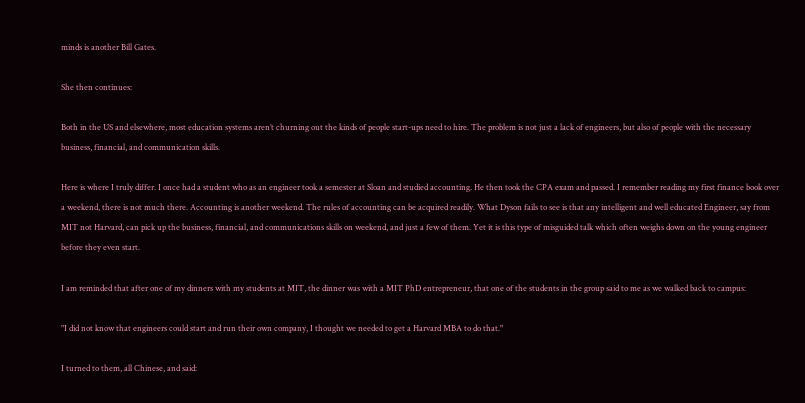minds is another Bill Gates.

She then continues:

Both in the US and elsewhere, most education systems aren’t churning out the kinds of people start-ups need to hire. The problem is not just a lack of engineers, but also of people with the necessary business, financial, and communication skills.

Here is where I truly differ. I once had a student who as an engineer took a semester at Sloan and studied accounting. He then took the CPA exam and passed. I remember reading my first finance book over a weekend, there is not much there. Accounting is another weekend. The rules of accounting can be acquired readily. What Dyson fails to see is that any intelligent and well educated Engineer, say from MIT not Harvard, can pick up the business, financial, and communications skills on weekend, and just a few of them. Yet it is this type of misguided talk which often weighs down on the young engineer before they even start.

I am reminded that after one of my dinners with my students at MIT, the dinner was with a MIT PhD entrepreneur, that one of the students in the group said to me as we walked back to campus:

"I did not know that engineers could start and run their own company, I thought we needed to get a Harvard MBA to do that."

I turned to them, all Chinese, and said: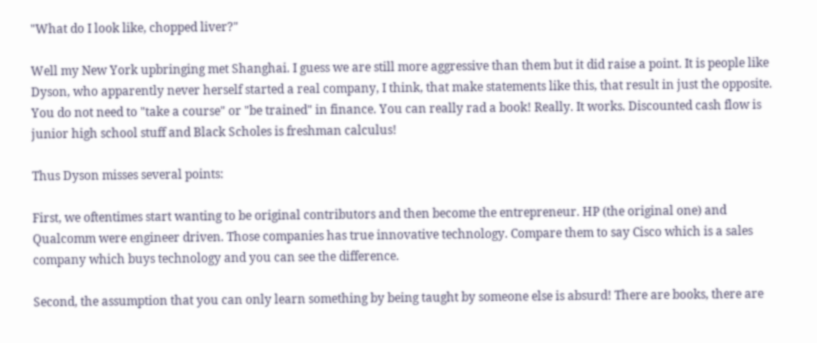"What do I look like, chopped liver?"

Well my New York upbringing met Shanghai. I guess we are still more aggressive than them but it did raise a point. It is people like Dyson, who apparently never herself started a real company, I think, that make statements like this, that result in just the opposite. You do not need to "take a course" or "be trained" in finance. You can really rad a book! Really. It works. Discounted cash flow is junior high school stuff and Black Scholes is freshman calculus!

Thus Dyson misses several points:

First, we oftentimes start wanting to be original contributors and then become the entrepreneur. HP (the original one) and Qualcomm were engineer driven. Those companies has true innovative technology. Compare them to say Cisco which is a sales company which buys technology and you can see the difference.

Second, the assumption that you can only learn something by being taught by someone else is absurd! There are books, there are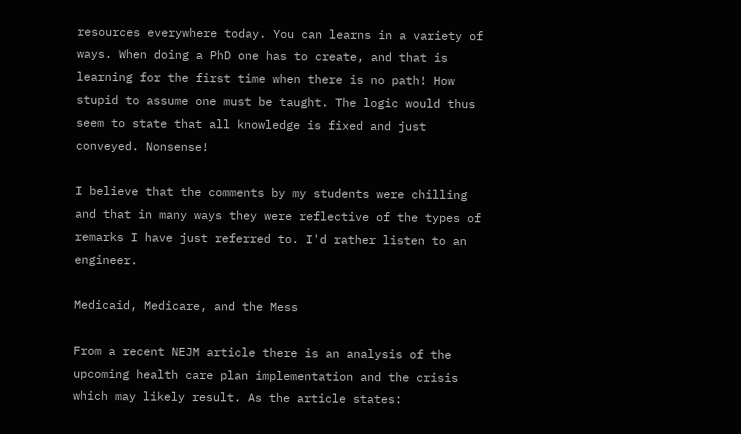resources everywhere today. You can learns in a variety of ways. When doing a PhD one has to create, and that is learning for the first time when there is no path! How stupid to assume one must be taught. The logic would thus seem to state that all knowledge is fixed and just conveyed. Nonsense!

I believe that the comments by my students were chilling and that in many ways they were reflective of the types of remarks I have just referred to. I'd rather listen to an engineer.

Medicaid, Medicare, and the Mess

From a recent NEJM article there is an analysis of the upcoming health care plan implementation and the crisis which may likely result. As the article states: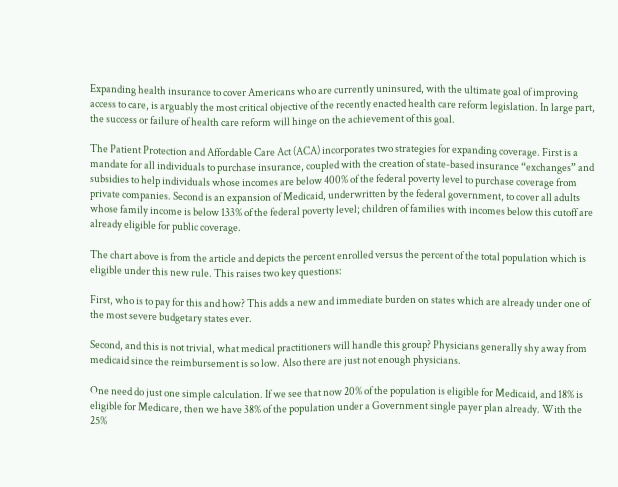Expanding health insurance to cover Americans who are currently uninsured, with the ultimate goal of improving access to care, is arguably the most critical objective of the recently enacted health care reform legislation. In large part, the success or failure of health care reform will hinge on the achievement of this goal.

The Patient Protection and Affordable Care Act (ACA) incorporates two strategies for expanding coverage. First is a mandate for all individuals to purchase insurance, coupled with the creation of state-based insurance “exchanges” and subsidies to help individuals whose incomes are below 400% of the federal poverty level to purchase coverage from private companies. Second is an expansion of Medicaid, underwritten by the federal government, to cover all adults whose family income is below 133% of the federal poverty level; children of families with incomes below this cutoff are already eligible for public coverage.

The chart above is from the article and depicts the percent enrolled versus the percent of the total population which is eligible under this new rule. This raises two key questions:

First, who is to pay for this and how? This adds a new and immediate burden on states which are already under one of the most severe budgetary states ever.

Second, and this is not trivial, what medical practitioners will handle this group? Physicians generally shy away from medicaid since the reimbursement is so low. Also there are just not enough physicians.

One need do just one simple calculation. If we see that now 20% of the population is eligible for Medicaid, and 18% is eligible for Medicare, then we have 38% of the population under a Government single payer plan already. With the 25%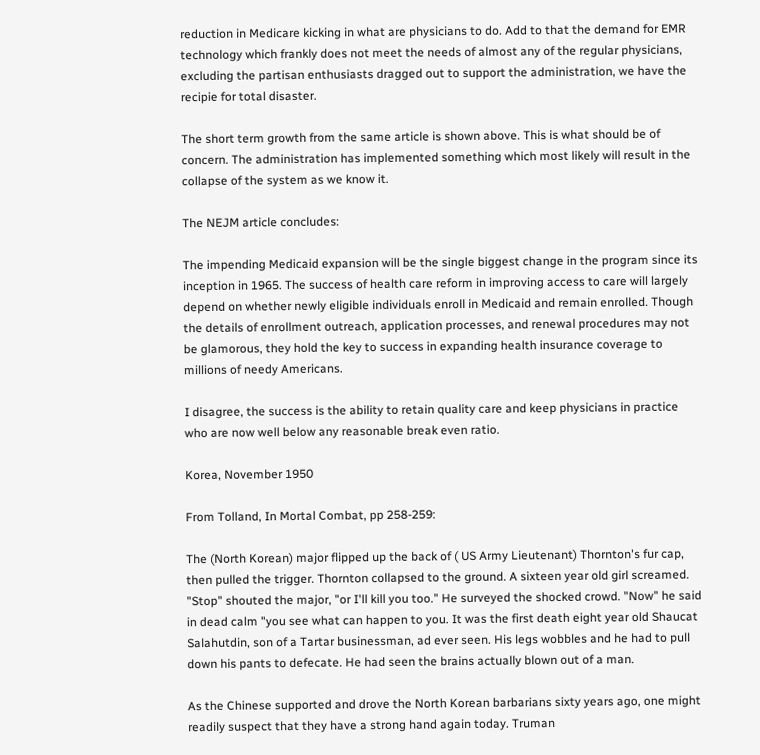reduction in Medicare kicking in what are physicians to do. Add to that the demand for EMR technology which frankly does not meet the needs of almost any of the regular physicians, excluding the partisan enthusiasts dragged out to support the administration, we have the recipie for total disaster.

The short term growth from the same article is shown above. This is what should be of concern. The administration has implemented something which most likely will result in the collapse of the system as we know it.

The NEJM article concludes:

The impending Medicaid expansion will be the single biggest change in the program since its inception in 1965. The success of health care reform in improving access to care will largely depend on whether newly eligible individuals enroll in Medicaid and remain enrolled. Though the details of enrollment outreach, application processes, and renewal procedures may not be glamorous, they hold the key to success in expanding health insurance coverage to millions of needy Americans.

I disagree, the success is the ability to retain quality care and keep physicians in practice who are now well below any reasonable break even ratio.

Korea, November 1950

From Tolland, In Mortal Combat, pp 258-259:

The (North Korean) major flipped up the back of ( US Army Lieutenant) Thornton's fur cap, then pulled the trigger. Thornton collapsed to the ground. A sixteen year old girl screamed. "Stop" shouted the major, "or I'll kill you too." He surveyed the shocked crowd. "Now" he said in dead calm "you see what can happen to you. It was the first death eight year old Shaucat Salahutdin, son of a Tartar businessman, ad ever seen. His legs wobbles and he had to pull down his pants to defecate. He had seen the brains actually blown out of a man.

As the Chinese supported and drove the North Korean barbarians sixty years ago, one might readily suspect that they have a strong hand again today. Truman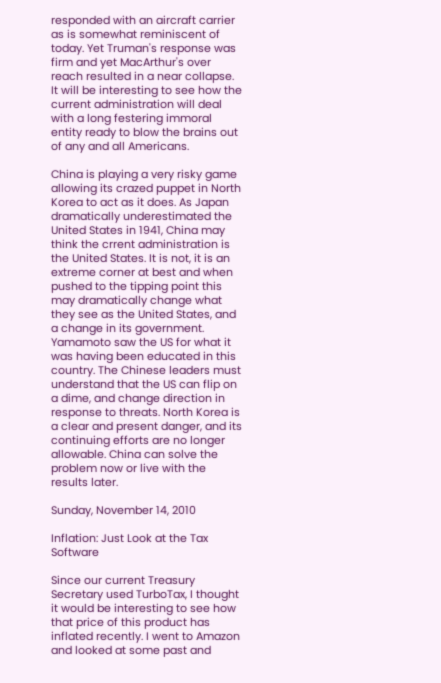responded with an aircraft carrier as is somewhat reminiscent of today. Yet Truman's response was firm and yet MacArthur's over reach resulted in a near collapse. It will be interesting to see how the current administration will deal with a long festering immoral entity ready to blow the brains out of any and all Americans.

China is playing a very risky game allowing its crazed puppet in North Korea to act as it does. As Japan dramatically underestimated the United States in 1941, China may think the crrent administration is the United States. It is not, it is an extreme corner at best and when pushed to the tipping point this may dramatically change what they see as the United States, and a change in its government. Yamamoto saw the US for what it was having been educated in this country. The Chinese leaders must understand that the US can flip on a dime, and change direction in response to threats. North Korea is a clear and present danger, and its continuing efforts are no longer allowable. China can solve the problem now or live with the results later.

Sunday, November 14, 2010

Inflation: Just Look at the Tax Software

Since our current Treasury Secretary used TurboTax, I thought it would be interesting to see how that price of this product has inflated recently. I went to Amazon and looked at some past and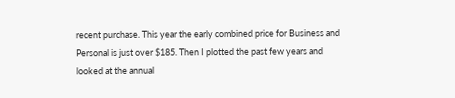recent purchase. This year the early combined price for Business and Personal is just over $185. Then I plotted the past few years and looked at the annual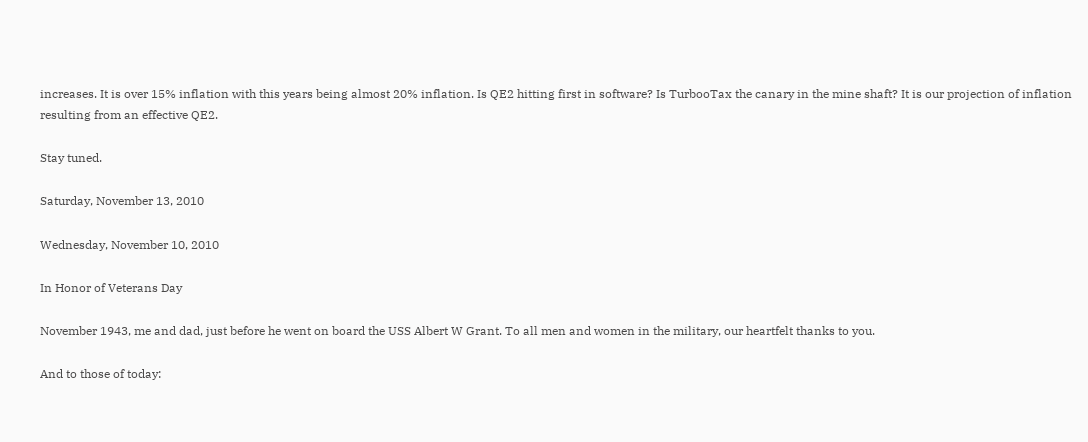increases. It is over 15% inflation with this years being almost 20% inflation. Is QE2 hitting first in software? Is TurbooTax the canary in the mine shaft? It is our projection of inflation resulting from an effective QE2.

Stay tuned.

Saturday, November 13, 2010

Wednesday, November 10, 2010

In Honor of Veterans Day

November 1943, me and dad, just before he went on board the USS Albert W Grant. To all men and women in the military, our heartfelt thanks to you.

And to those of today: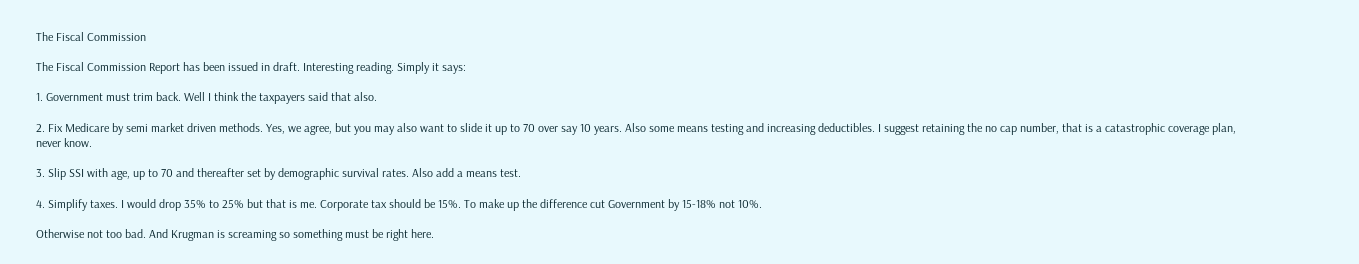The Fiscal Commission

The Fiscal Commission Report has been issued in draft. Interesting reading. Simply it says:

1. Government must trim back. Well I think the taxpayers said that also.

2. Fix Medicare by semi market driven methods. Yes, we agree, but you may also want to slide it up to 70 over say 10 years. Also some means testing and increasing deductibles. I suggest retaining the no cap number, that is a catastrophic coverage plan, never know.

3. Slip SSI with age, up to 70 and thereafter set by demographic survival rates. Also add a means test.

4. Simplify taxes. I would drop 35% to 25% but that is me. Corporate tax should be 15%. To make up the difference cut Government by 15-18% not 10%.

Otherwise not too bad. And Krugman is screaming so something must be right here.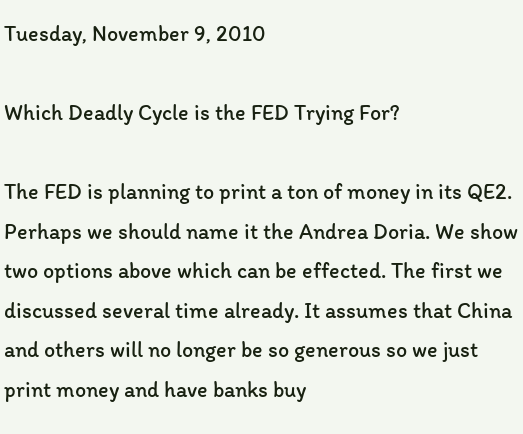Tuesday, November 9, 2010

Which Deadly Cycle is the FED Trying For?

The FED is planning to print a ton of money in its QE2. Perhaps we should name it the Andrea Doria. We show two options above which can be effected. The first we discussed several time already. It assumes that China and others will no longer be so generous so we just print money and have banks buy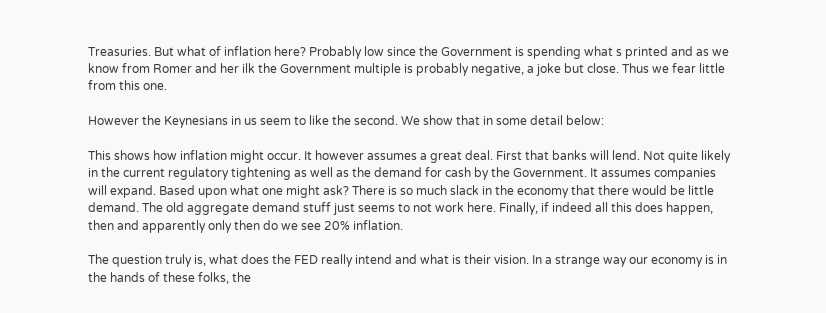Treasuries. But what of inflation here? Probably low since the Government is spending what s printed and as we know from Romer and her ilk the Government multiple is probably negative, a joke but close. Thus we fear little from this one.

However the Keynesians in us seem to like the second. We show that in some detail below:

This shows how inflation might occur. It however assumes a great deal. First that banks will lend. Not quite likely in the current regulatory tightening as well as the demand for cash by the Government. It assumes companies will expand. Based upon what one might ask? There is so much slack in the economy that there would be little demand. The old aggregate demand stuff just seems to not work here. Finally, if indeed all this does happen, then and apparently only then do we see 20% inflation.

The question truly is, what does the FED really intend and what is their vision. In a strange way our economy is in the hands of these folks, the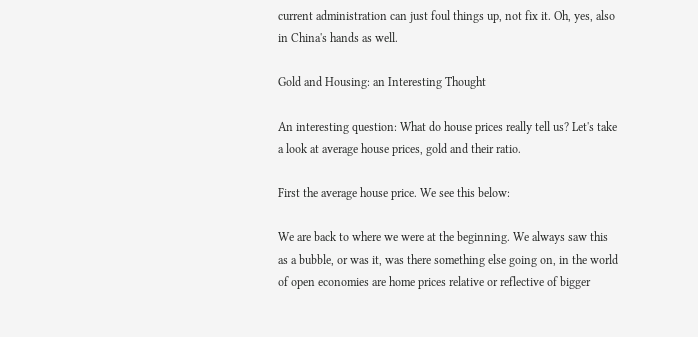current administration can just foul things up, not fix it. Oh, yes, also in China's hands as well.

Gold and Housing: an Interesting Thought

An interesting question: What do house prices really tell us? Let's take a look at average house prices, gold and their ratio.

First the average house price. We see this below:

We are back to where we were at the beginning. We always saw this as a bubble, or was it, was there something else going on, in the world of open economies are home prices relative or reflective of bigger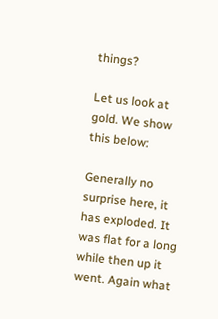things?

Let us look at gold. We show this below:

Generally no surprise here, it has exploded. It was flat for a long while then up it went. Again what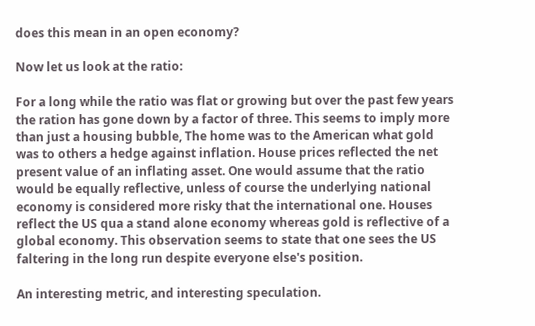does this mean in an open economy?

Now let us look at the ratio:

For a long while the ratio was flat or growing but over the past few years the ration has gone down by a factor of three. This seems to imply more than just a housing bubble, The home was to the American what gold was to others a hedge against inflation. House prices reflected the net present value of an inflating asset. One would assume that the ratio would be equally reflective, unless of course the underlying national economy is considered more risky that the international one. Houses reflect the US qua a stand alone economy whereas gold is reflective of a global economy. This observation seems to state that one sees the US faltering in the long run despite everyone else's position.

An interesting metric, and interesting speculation.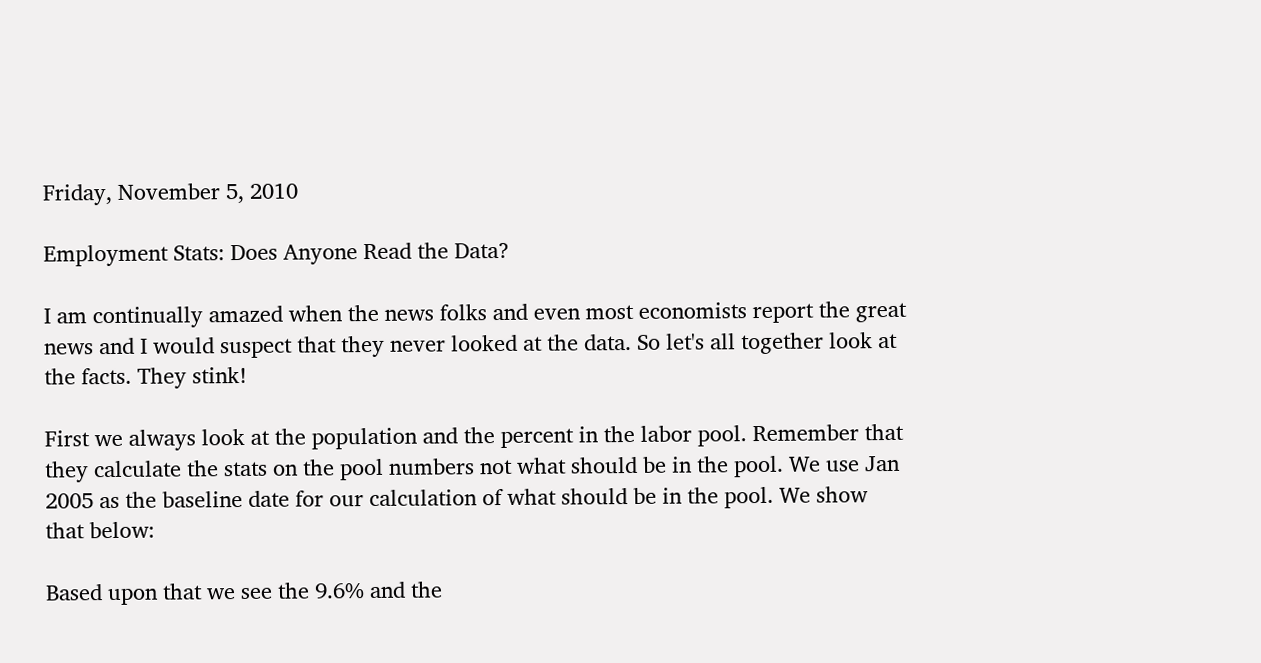Friday, November 5, 2010

Employment Stats: Does Anyone Read the Data?

I am continually amazed when the news folks and even most economists report the great news and I would suspect that they never looked at the data. So let's all together look at the facts. They stink!

First we always look at the population and the percent in the labor pool. Remember that they calculate the stats on the pool numbers not what should be in the pool. We use Jan 2005 as the baseline date for our calculation of what should be in the pool. We show that below:

Based upon that we see the 9.6% and the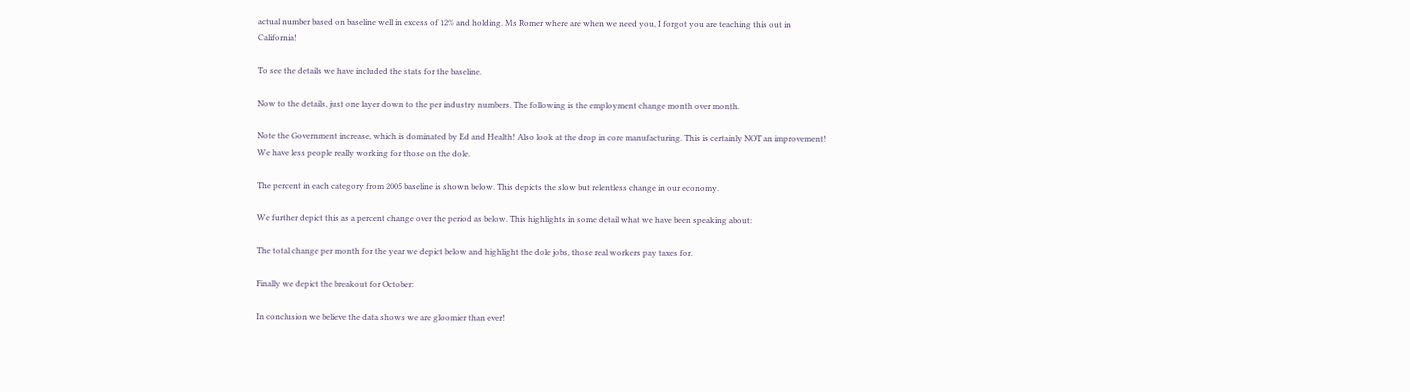actual number based on baseline well in excess of 12% and holding. Ms Romer where are when we need you, I forgot you are teaching this out in California!

To see the details we have included the stats for the baseline.

Now to the details, just one layer down to the per industry numbers. The following is the employment change month over month.

Note the Government increase, which is dominated by Ed and Health! Also look at the drop in core manufacturing. This is certainly NOT an improvement! We have less people really working for those on the dole.

The percent in each category from 2005 baseline is shown below. This depicts the slow but relentless change in our economy.

We further depict this as a percent change over the period as below. This highlights in some detail what we have been speaking about:

The total change per month for the year we depict below and highlight the dole jobs, those real workers pay taxes for.

Finally we depict the breakout for October:

In conclusion we believe the data shows we are gloomier than ever!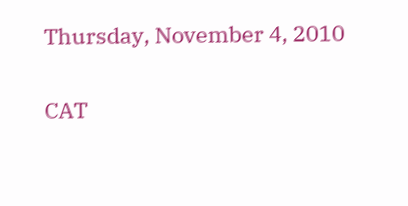Thursday, November 4, 2010

CAT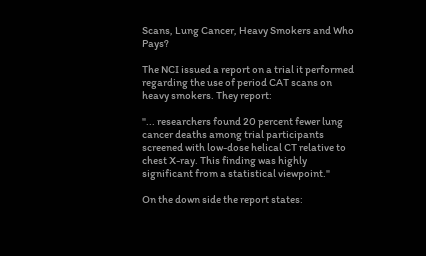Scans, Lung Cancer, Heavy Smokers and Who Pays?

The NCI issued a report on a trial it performed regarding the use of period CAT scans on heavy smokers. They report:

"... researchers found 20 percent fewer lung cancer deaths among trial participants screened with low-dose helical CT relative to chest X-ray. This finding was highly significant from a statistical viewpoint."

On the down side the report states: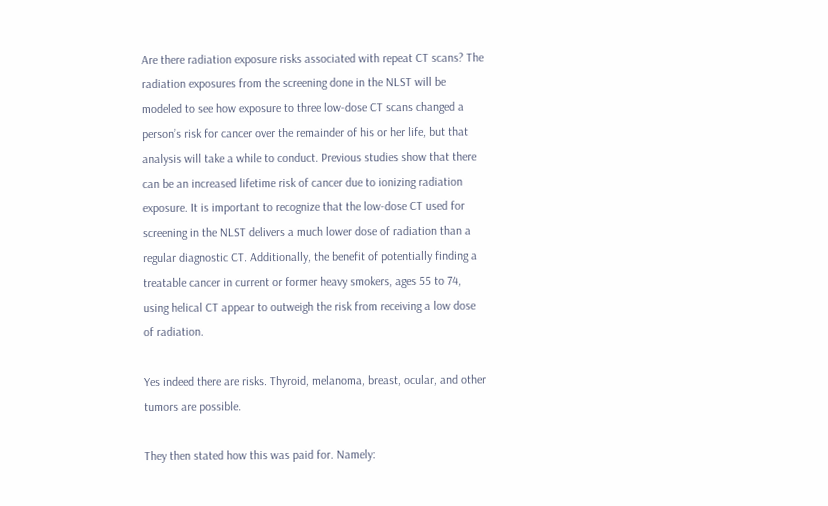Are there radiation exposure risks associated with repeat CT scans? The radiation exposures from the screening done in the NLST will be modeled to see how exposure to three low-dose CT scans changed a person’s risk for cancer over the remainder of his or her life, but that analysis will take a while to conduct. Previous studies show that there can be an increased lifetime risk of cancer due to ionizing radiation exposure. It is important to recognize that the low-dose CT used for screening in the NLST delivers a much lower dose of radiation than a regular diagnostic CT. Additionally, the benefit of potentially finding a treatable cancer in current or former heavy smokers, ages 55 to 74, using helical CT appear to outweigh the risk from receiving a low dose of radiation.

Yes indeed there are risks. Thyroid, melanoma, breast, ocular, and other tumors are possible.

They then stated how this was paid for. Namely: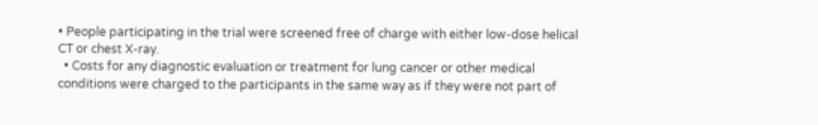• People participating in the trial were screened free of charge with either low-dose helical CT or chest X-ray.
  • Costs for any diagnostic evaluation or treatment for lung cancer or other medical conditions were charged to the participants in the same way as if they were not part of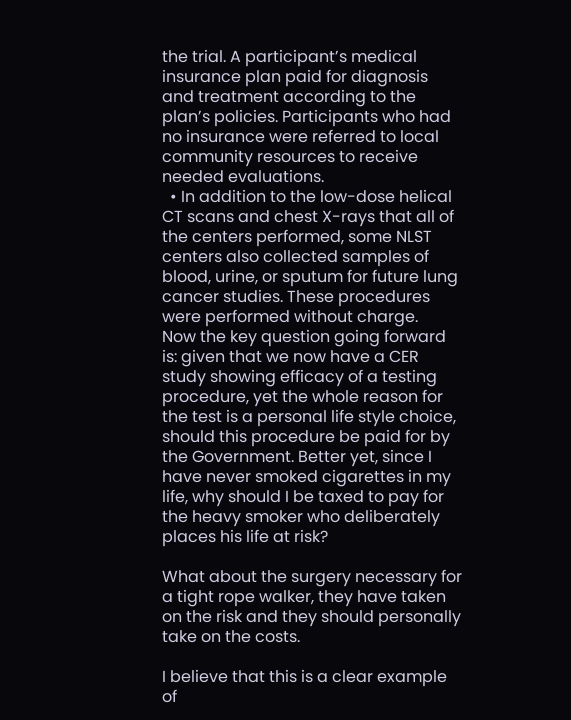the trial. A participant’s medical insurance plan paid for diagnosis and treatment according to the plan’s policies. Participants who had no insurance were referred to local community resources to receive needed evaluations.
  • In addition to the low-dose helical CT scans and chest X-rays that all of the centers performed, some NLST centers also collected samples of blood, urine, or sputum for future lung cancer studies. These procedures were performed without charge.
Now the key question going forward is: given that we now have a CER study showing efficacy of a testing procedure, yet the whole reason for the test is a personal life style choice, should this procedure be paid for by the Government. Better yet, since I have never smoked cigarettes in my life, why should I be taxed to pay for the heavy smoker who deliberately places his life at risk?

What about the surgery necessary for a tight rope walker, they have taken on the risk and they should personally take on the costs.

I believe that this is a clear example of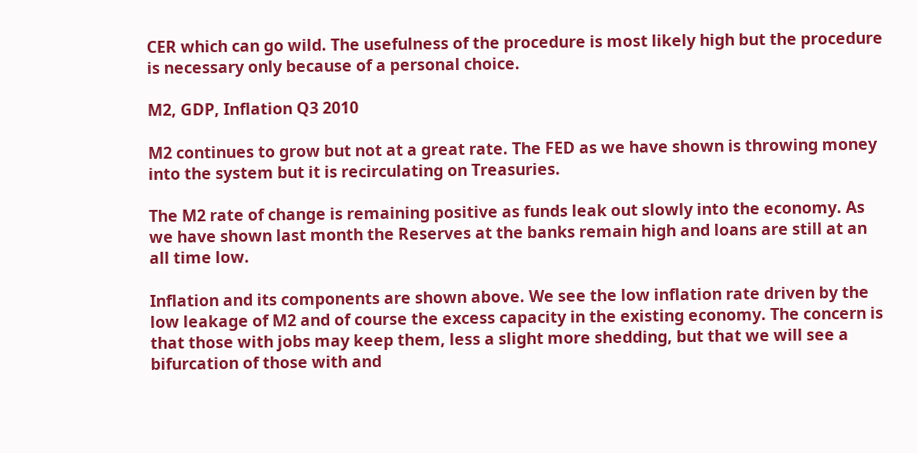CER which can go wild. The usefulness of the procedure is most likely high but the procedure is necessary only because of a personal choice.

M2, GDP, Inflation Q3 2010

M2 continues to grow but not at a great rate. The FED as we have shown is throwing money into the system but it is recirculating on Treasuries.

The M2 rate of change is remaining positive as funds leak out slowly into the economy. As we have shown last month the Reserves at the banks remain high and loans are still at an all time low.

Inflation and its components are shown above. We see the low inflation rate driven by the low leakage of M2 and of course the excess capacity in the existing economy. The concern is that those with jobs may keep them, less a slight more shedding, but that we will see a bifurcation of those with and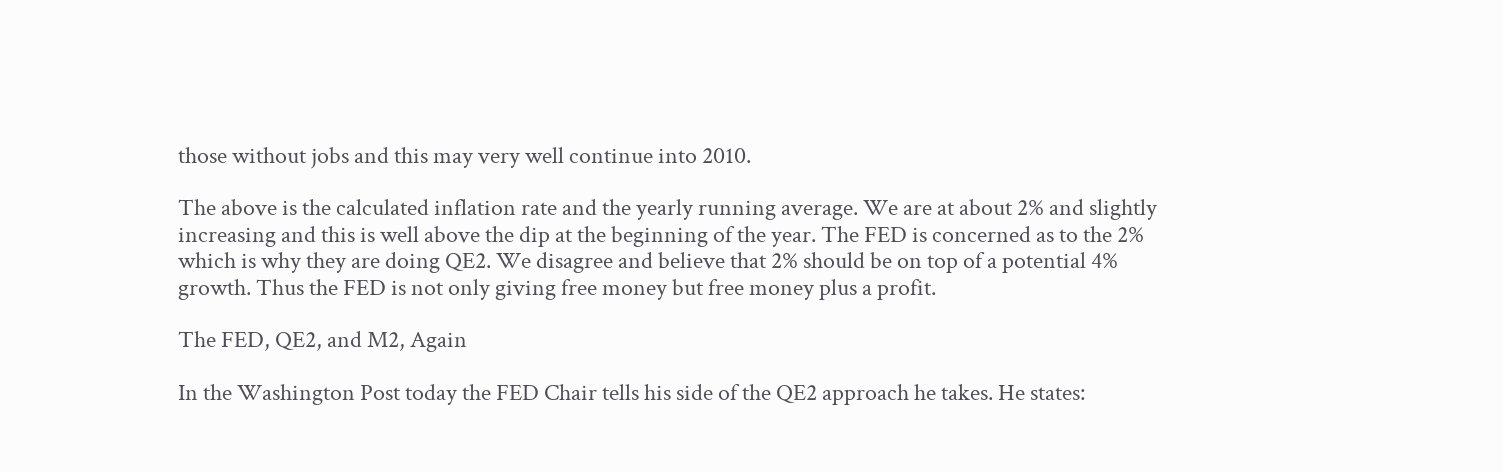those without jobs and this may very well continue into 2010.

The above is the calculated inflation rate and the yearly running average. We are at about 2% and slightly increasing and this is well above the dip at the beginning of the year. The FED is concerned as to the 2% which is why they are doing QE2. We disagree and believe that 2% should be on top of a potential 4% growth. Thus the FED is not only giving free money but free money plus a profit.

The FED, QE2, and M2, Again

In the Washington Post today the FED Chair tells his side of the QE2 approach he takes. He states: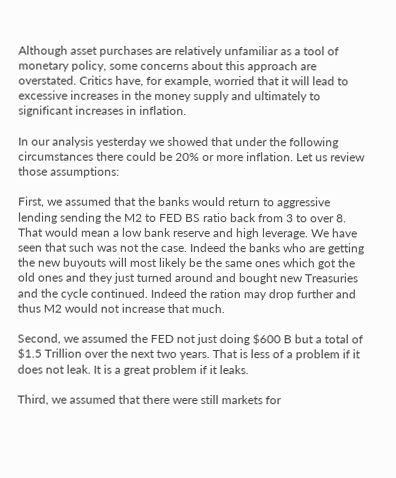Although asset purchases are relatively unfamiliar as a tool of monetary policy, some concerns about this approach are overstated. Critics have, for example, worried that it will lead to excessive increases in the money supply and ultimately to significant increases in inflation.

In our analysis yesterday we showed that under the following circumstances there could be 20% or more inflation. Let us review those assumptions:

First, we assumed that the banks would return to aggressive lending sending the M2 to FED BS ratio back from 3 to over 8. That would mean a low bank reserve and high leverage. We have seen that such was not the case. Indeed the banks who are getting the new buyouts will most likely be the same ones which got the old ones and they just turned around and bought new Treasuries and the cycle continued. Indeed the ration may drop further and thus M2 would not increase that much.

Second, we assumed the FED not just doing $600 B but a total of $1.5 Trillion over the next two years. That is less of a problem if it does not leak. It is a great problem if it leaks.

Third, we assumed that there were still markets for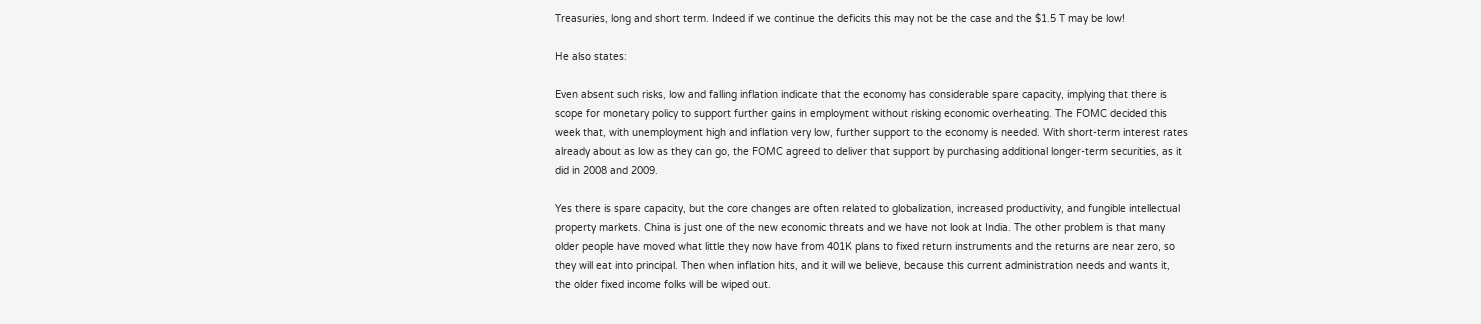Treasuries, long and short term. Indeed if we continue the deficits this may not be the case and the $1.5 T may be low!

He also states:

Even absent such risks, low and falling inflation indicate that the economy has considerable spare capacity, implying that there is scope for monetary policy to support further gains in employment without risking economic overheating. The FOMC decided this week that, with unemployment high and inflation very low, further support to the economy is needed. With short-term interest rates already about as low as they can go, the FOMC agreed to deliver that support by purchasing additional longer-term securities, as it did in 2008 and 2009.

Yes there is spare capacity, but the core changes are often related to globalization, increased productivity, and fungible intellectual property markets. China is just one of the new economic threats and we have not look at India. The other problem is that many older people have moved what little they now have from 401K plans to fixed return instruments and the returns are near zero, so they will eat into principal. Then when inflation hits, and it will we believe, because this current administration needs and wants it, the older fixed income folks will be wiped out.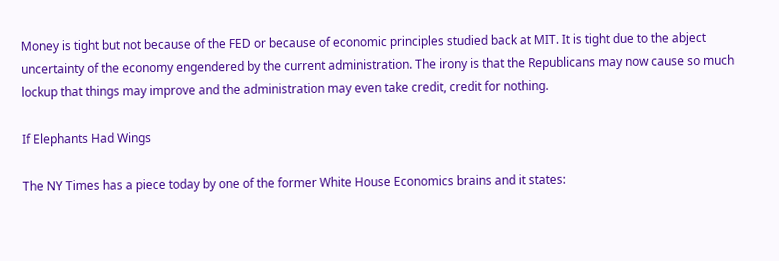Money is tight but not because of the FED or because of economic principles studied back at MIT. It is tight due to the abject uncertainty of the economy engendered by the current administration. The irony is that the Republicans may now cause so much lockup that things may improve and the administration may even take credit, credit for nothing.

If Elephants Had Wings

The NY Times has a piece today by one of the former White House Economics brains and it states: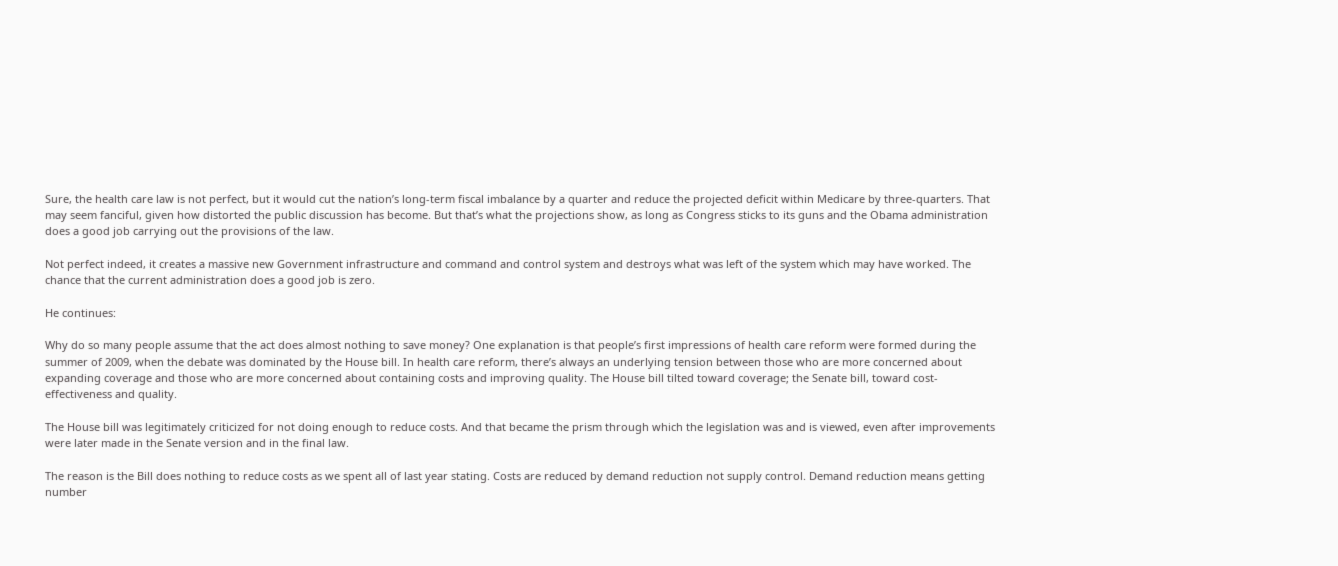Sure, the health care law is not perfect, but it would cut the nation’s long-term fiscal imbalance by a quarter and reduce the projected deficit within Medicare by three-quarters. That may seem fanciful, given how distorted the public discussion has become. But that’s what the projections show, as long as Congress sticks to its guns and the Obama administration does a good job carrying out the provisions of the law.

Not perfect indeed, it creates a massive new Government infrastructure and command and control system and destroys what was left of the system which may have worked. The chance that the current administration does a good job is zero.

He continues:

Why do so many people assume that the act does almost nothing to save money? One explanation is that people’s first impressions of health care reform were formed during the summer of 2009, when the debate was dominated by the House bill. In health care reform, there’s always an underlying tension between those who are more concerned about expanding coverage and those who are more concerned about containing costs and improving quality. The House bill tilted toward coverage; the Senate bill, toward cost-effectiveness and quality.

The House bill was legitimately criticized for not doing enough to reduce costs. And that became the prism through which the legislation was and is viewed, even after improvements were later made in the Senate version and in the final law.

The reason is the Bill does nothing to reduce costs as we spent all of last year stating. Costs are reduced by demand reduction not supply control. Demand reduction means getting number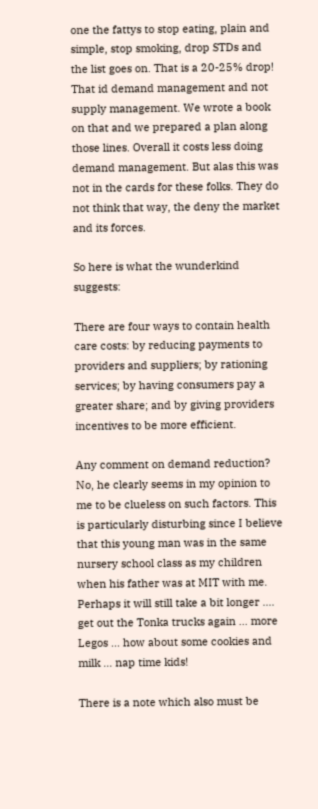one the fattys to stop eating, plain and simple, stop smoking, drop STDs and the list goes on. That is a 20-25% drop! That id demand management and not supply management. We wrote a book on that and we prepared a plan along those lines. Overall it costs less doing demand management. But alas this was not in the cards for these folks. They do not think that way, the deny the market and its forces.

So here is what the wunderkind suggests:

There are four ways to contain health care costs: by reducing payments to providers and suppliers; by rationing services; by having consumers pay a greater share; and by giving providers incentives to be more efficient.

Any comment on demand reduction? No, he clearly seems in my opinion to me to be clueless on such factors. This is particularly disturbing since I believe that this young man was in the same nursery school class as my children when his father was at MIT with me. Perhaps it will still take a bit longer .... get out the Tonka trucks again ... more Legos ... how about some cookies and milk ... nap time kids!

There is a note which also must be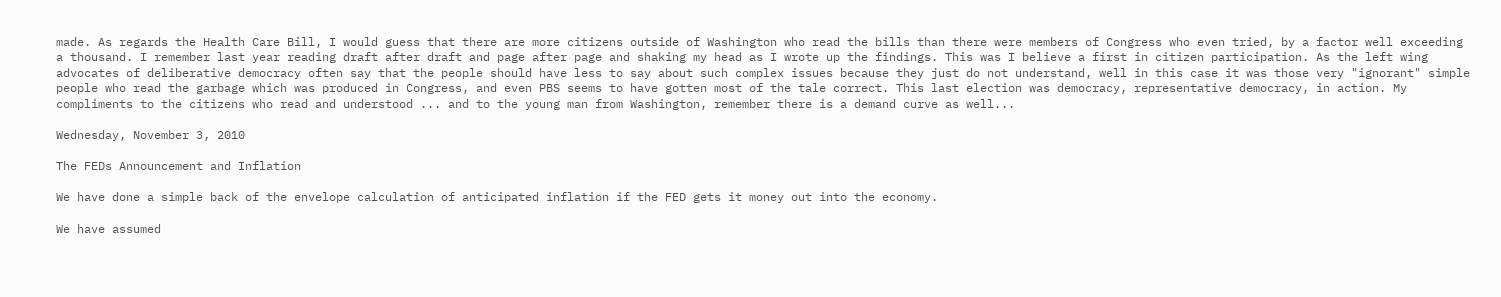made. As regards the Health Care Bill, I would guess that there are more citizens outside of Washington who read the bills than there were members of Congress who even tried, by a factor well exceeding a thousand. I remember last year reading draft after draft and page after page and shaking my head as I wrote up the findings. This was I believe a first in citizen participation. As the left wing advocates of deliberative democracy often say that the people should have less to say about such complex issues because they just do not understand, well in this case it was those very "ignorant" simple people who read the garbage which was produced in Congress, and even PBS seems to have gotten most of the tale correct. This last election was democracy, representative democracy, in action. My compliments to the citizens who read and understood ... and to the young man from Washington, remember there is a demand curve as well...

Wednesday, November 3, 2010

The FEDs Announcement and Inflation

We have done a simple back of the envelope calculation of anticipated inflation if the FED gets it money out into the economy.

We have assumed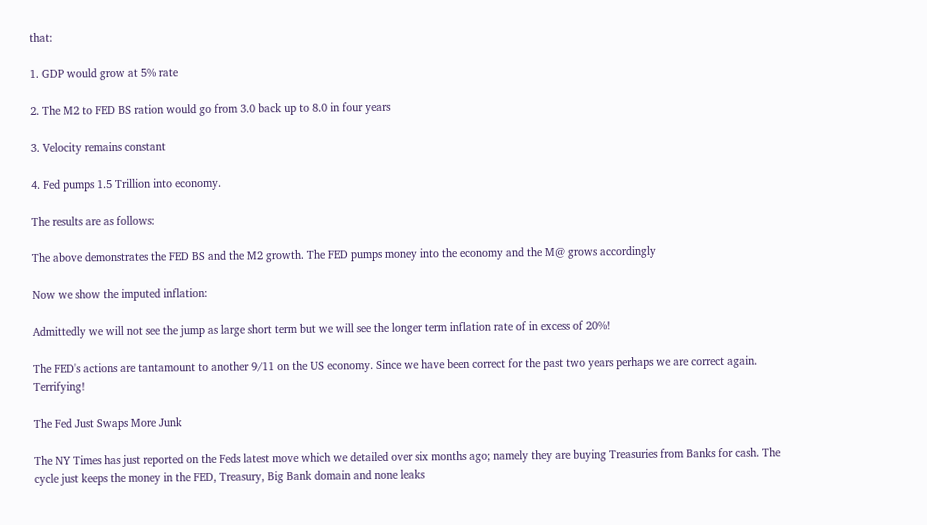that:

1. GDP would grow at 5% rate

2. The M2 to FED BS ration would go from 3.0 back up to 8.0 in four years

3. Velocity remains constant

4. Fed pumps 1.5 Trillion into economy.

The results are as follows:

The above demonstrates the FED BS and the M2 growth. The FED pumps money into the economy and the M@ grows accordingly

Now we show the imputed inflation:

Admittedly we will not see the jump as large short term but we will see the longer term inflation rate of in excess of 20%!

The FED's actions are tantamount to another 9/11 on the US economy. Since we have been correct for the past two years perhaps we are correct again. Terrifying!

The Fed Just Swaps More Junk

The NY Times has just reported on the Feds latest move which we detailed over six months ago; namely they are buying Treasuries from Banks for cash. The cycle just keeps the money in the FED, Treasury, Big Bank domain and none leaks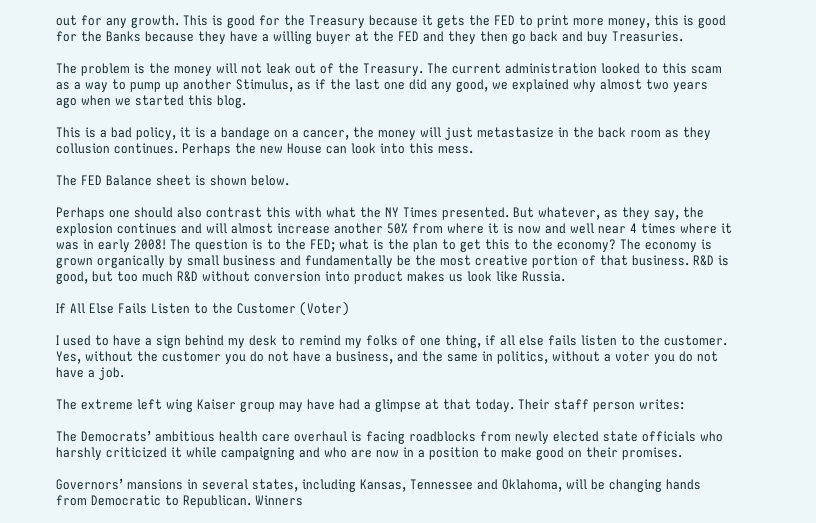out for any growth. This is good for the Treasury because it gets the FED to print more money, this is good for the Banks because they have a willing buyer at the FED and they then go back and buy Treasuries.

The problem is the money will not leak out of the Treasury. The current administration looked to this scam as a way to pump up another Stimulus, as if the last one did any good, we explained why almost two years ago when we started this blog.

This is a bad policy, it is a bandage on a cancer, the money will just metastasize in the back room as they collusion continues. Perhaps the new House can look into this mess.

The FED Balance sheet is shown below.

Perhaps one should also contrast this with what the NY Times presented. But whatever, as they say, the explosion continues and will almost increase another 50% from where it is now and well near 4 times where it was in early 2008! The question is to the FED; what is the plan to get this to the economy? The economy is grown organically by small business and fundamentally be the most creative portion of that business. R&D is good, but too much R&D without conversion into product makes us look like Russia.

If All Else Fails Listen to the Customer (Voter)

I used to have a sign behind my desk to remind my folks of one thing, if all else fails listen to the customer. Yes, without the customer you do not have a business, and the same in politics, without a voter you do not have a job.

The extreme left wing Kaiser group may have had a glimpse at that today. Their staff person writes:

The Democrats’ ambitious health care overhaul is facing roadblocks from newly elected state officials who harshly criticized it while campaigning and who are now in a position to make good on their promises.

Governors’ mansions in several states, including Kansas, Tennessee and Oklahoma, will be changing hands from Democratic to Republican. Winners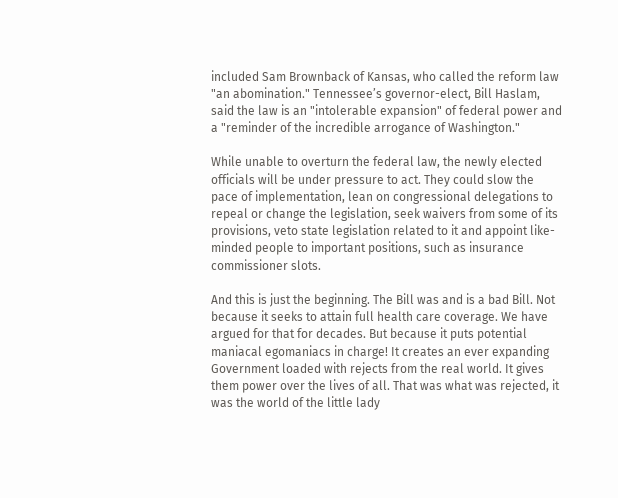included Sam Brownback of Kansas, who called the reform law "an abomination." Tennessee’s governor-elect, Bill Haslam, said the law is an "intolerable expansion" of federal power and a "reminder of the incredible arrogance of Washington."

While unable to overturn the federal law, the newly elected officials will be under pressure to act. They could slow the pace of implementation, lean on congressional delegations to repeal or change the legislation, seek waivers from some of its provisions, veto state legislation related to it and appoint like-minded people to important positions, such as insurance commissioner slots.

And this is just the beginning. The Bill was and is a bad Bill. Not because it seeks to attain full health care coverage. We have argued for that for decades. But because it puts potential maniacal egomaniacs in charge! It creates an ever expanding Government loaded with rejects from the real world. It gives them power over the lives of all. That was what was rejected, it was the world of the little lady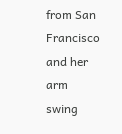from San Francisco and her arm swing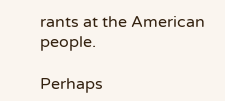rants at the American people.

Perhaps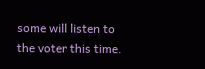some will listen to the voter this time.